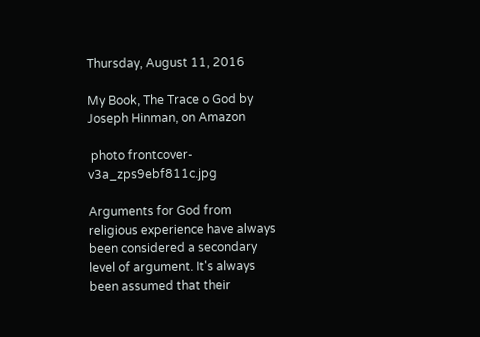Thursday, August 11, 2016

My Book, The Trace o God by Joseph Hinman, on Amazon

 photo frontcover-v3a_zps9ebf811c.jpg

Arguments for God from religious experience have always been considered a secondary level of argument. It's always been assumed that their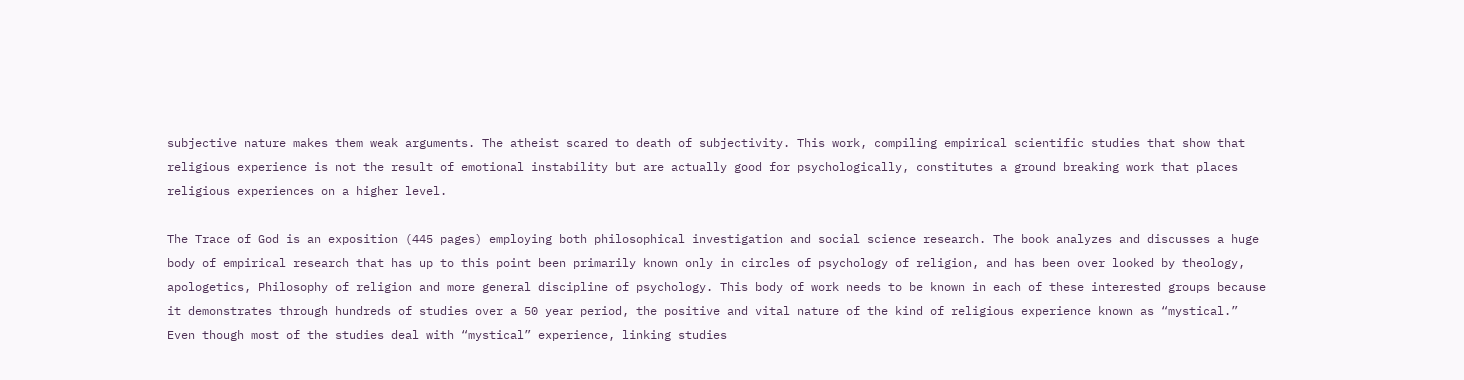subjective nature makes them weak arguments. The atheist scared to death of subjectivity. This work, compiling empirical scientific studies that show that religious experience is not the result of emotional instability but are actually good for psychologically, constitutes a ground breaking work that places religious experiences on a higher level.

The Trace of God is an exposition (445 pages) employing both philosophical investigation and social science research. The book analyzes and discusses a huge body of empirical research that has up to this point been primarily known only in circles of psychology of religion, and has been over looked by theology, apologetics, Philosophy of religion and more general discipline of psychology. This body of work needs to be known in each of these interested groups because it demonstrates through hundreds of studies over a 50 year period, the positive and vital nature of the kind of religious experience known as “mystical.” Even though most of the studies deal with “mystical” experience, linking studies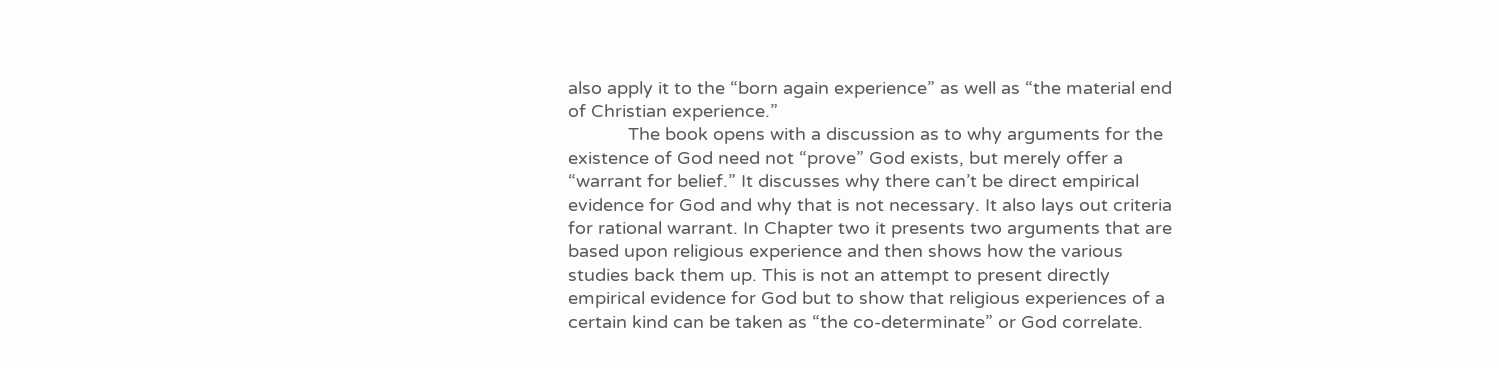also apply it to the “born again experience” as well as “the material end of Christian experience.”
            The book opens with a discussion as to why arguments for the existence of God need not “prove” God exists, but merely offer a “warrant for belief.” It discusses why there can’t be direct empirical evidence for God and why that is not necessary. It also lays out criteria for rational warrant. In Chapter two it presents two arguments that are based upon religious experience and then shows how the various studies back them up. This is not an attempt to present directly empirical evidence for God but to show that religious experiences of a certain kind can be taken as “the co-determinate” or God correlate.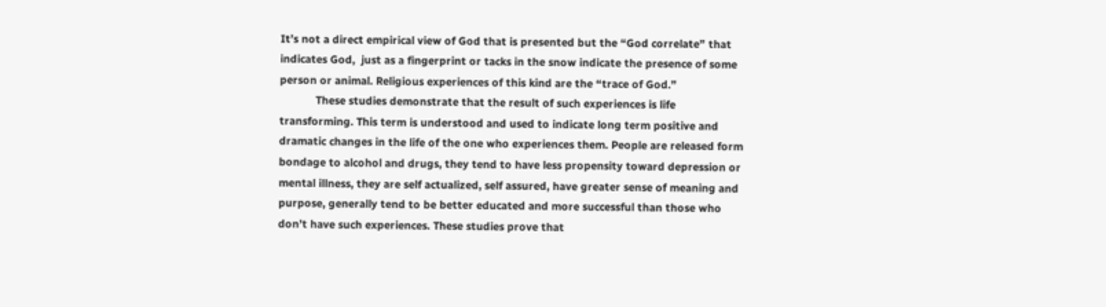It’s not a direct empirical view of God that is presented but the “God correlate” that indicates God,  just as a fingerprint or tacks in the snow indicate the presence of some person or animal. Religious experiences of this kind are the “trace of God.”
            These studies demonstrate that the result of such experiences is life transforming. This term is understood and used to indicate long term positive and dramatic changes in the life of the one who experiences them. People are released form bondage to alcohol and drugs, they tend to have less propensity toward depression or mental illness, they are self actualized, self assured, have greater sense of meaning and purpose, generally tend to be better educated and more successful than those who don’t have such experiences. These studies prove that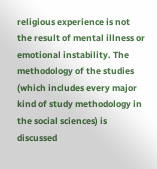religious experience is not the result of mental illness or emotional instability. The methodology of the studies (which includes every major kind of study methodology in the social sciences) is discussed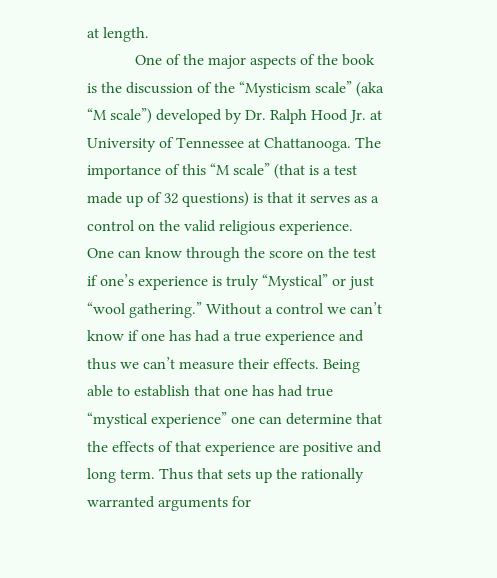at length.
            One of the major aspects of the book is the discussion of the “Mysticism scale” (aka “M scale”) developed by Dr. Ralph Hood Jr. at University of Tennessee at Chattanooga. The importance of this “M scale” (that is a test made up of 32 questions) is that it serves as a control on the valid religious experience. One can know through the score on the test if one’s experience is truly “Mystical” or just “wool gathering.” Without a control we can’t know if one has had a true experience and thus we can’t measure their effects. Being able to establish that one has had true “mystical experience” one can determine that the effects of that experience are positive and long term. Thus that sets up the rationally warranted arguments for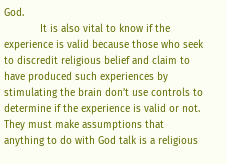God.
            It is also vital to know if the experience is valid because those who seek to discredit religious belief and claim to have produced such experiences by stimulating the brain don’t use controls to determine if the experience is valid or not. They must make assumptions that anything to do with God talk is a religious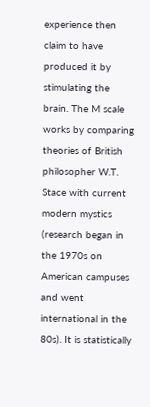experience then claim to have produced it by stimulating the brain. The M scale works by comparing theories of British philosopher W.T. Stace with current modern mystics (research began in the 1970s on American campuses and went international in the 80s). It is statistically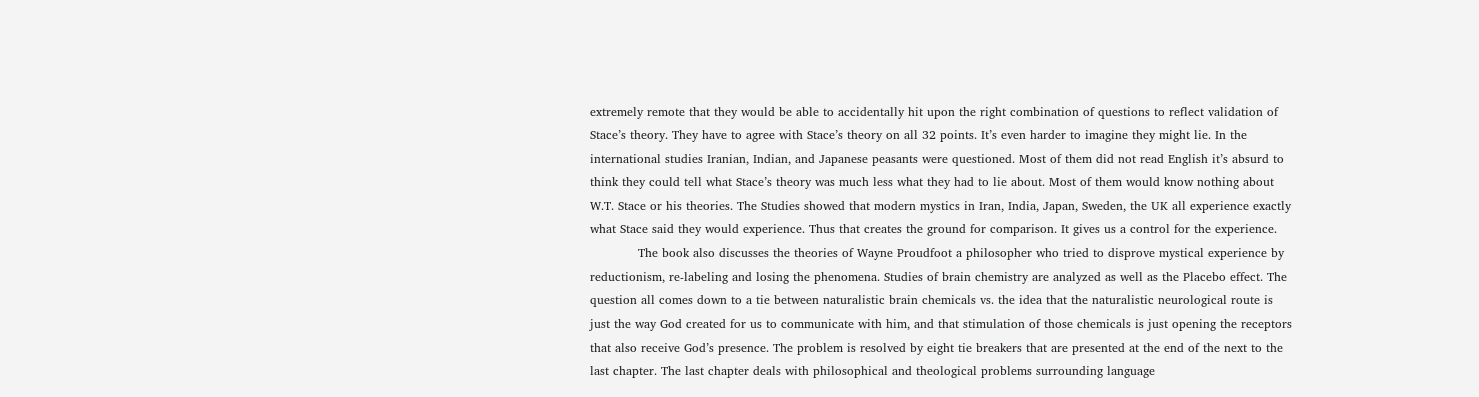extremely remote that they would be able to accidentally hit upon the right combination of questions to reflect validation of Stace’s theory. They have to agree with Stace’s theory on all 32 points. It’s even harder to imagine they might lie. In the international studies Iranian, Indian, and Japanese peasants were questioned. Most of them did not read English it’s absurd to think they could tell what Stace’s theory was much less what they had to lie about. Most of them would know nothing about W.T. Stace or his theories. The Studies showed that modern mystics in Iran, India, Japan, Sweden, the UK all experience exactly what Stace said they would experience. Thus that creates the ground for comparison. It gives us a control for the experience.
            The book also discusses the theories of Wayne Proudfoot a philosopher who tried to disprove mystical experience by reductionism, re-labeling and losing the phenomena. Studies of brain chemistry are analyzed as well as the Placebo effect. The question all comes down to a tie between naturalistic brain chemicals vs. the idea that the naturalistic neurological route is just the way God created for us to communicate with him, and that stimulation of those chemicals is just opening the receptors that also receive God’s presence. The problem is resolved by eight tie breakers that are presented at the end of the next to the last chapter. The last chapter deals with philosophical and theological problems surrounding language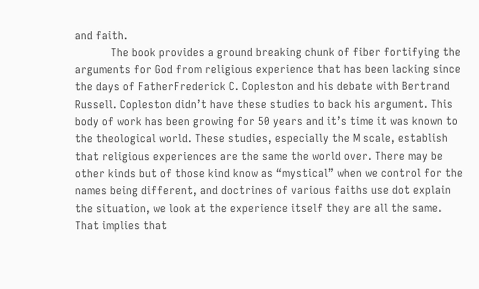and faith.
            The book provides a ground breaking chunk of fiber fortifying the arguments for God from religious experience that has been lacking since the days of FatherFrederick C. Copleston and his debate with Bertrand Russell. Copleston didn’t have these studies to back his argument. This body of work has been growing for 50 years and it’s time it was known to the theological world. These studies, especially the M scale, establish that religious experiences are the same the world over. There may be other kinds but of those kind know as “mystical” when we control for the names being different, and doctrines of various faiths use dot explain the situation, we look at the experience itself they are all the same. That implies that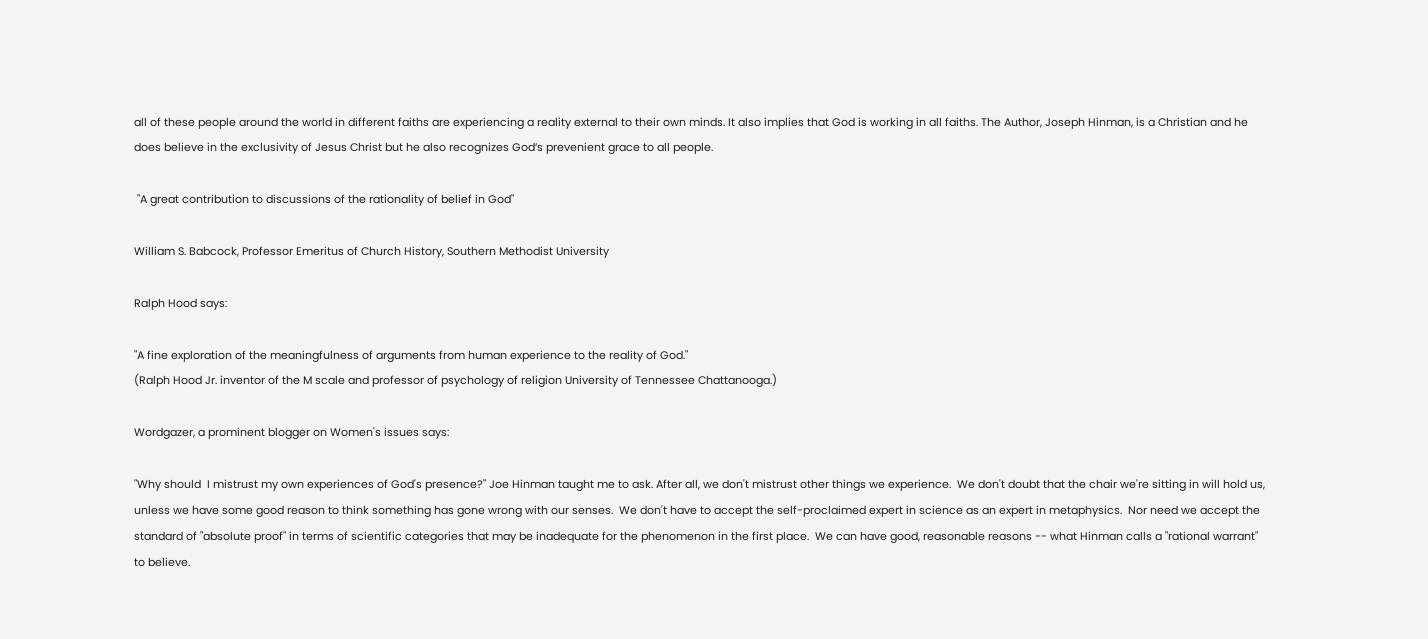all of these people around the world in different faiths are experiencing a reality external to their own minds. It also implies that God is working in all faiths. The Author, Joseph Hinman, is a Christian and he does believe in the exclusivity of Jesus Christ but he also recognizes God’s prevenient grace to all people.

 "A great contribution to discussions of the rationality of belief in God"

William S. Babcock, Professor Emeritus of Church History, Southern Methodist University

Ralph Hood says:

"A fine exploration of the meaningfulness of arguments from human experience to the reality of God."
(Ralph Hood Jr. inventor of the M scale and professor of psychology of religion University of Tennessee Chattanooga.)

Wordgazer, a prominent blogger on Women's issues says:

"Why should  I mistrust my own experiences of God's presence?" Joe Hinman taught me to ask. After all, we don't mistrust other things we experience.  We don't doubt that the chair we're sitting in will hold us, unless we have some good reason to think something has gone wrong with our senses.  We don't have to accept the self-proclaimed expert in science as an expert in metaphysics.  Nor need we accept the standard of "absolute proof" in terms of scientific categories that may be inadequate for the phenomenon in the first place.  We can have good, reasonable reasons -- what Hinman calls a "rational warrant" to believe.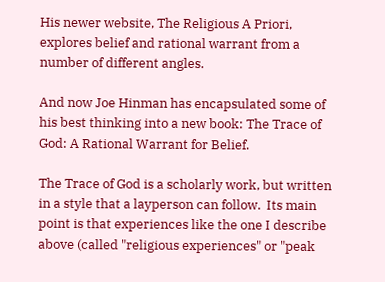His newer website, The Religious A Priori, explores belief and rational warrant from a number of different angles.

And now Joe Hinman has encapsulated some of his best thinking into a new book: The Trace of God: A Rational Warrant for Belief.

The Trace of God is a scholarly work, but written in a style that a layperson can follow.  Its main point is that experiences like the one I describe above (called "religious experiences" or "peak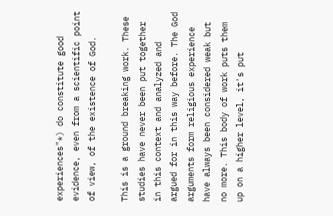experiences"*) do constitute good evidence, even from a scientific point of view, of the existence of God.

This is a ground breaking work. These studies have never been put together in this context and analyzed and argued for in this way before. The God arguments form religious experience have always been considered weak but no more. This body of work puts them up on a higher level, it's put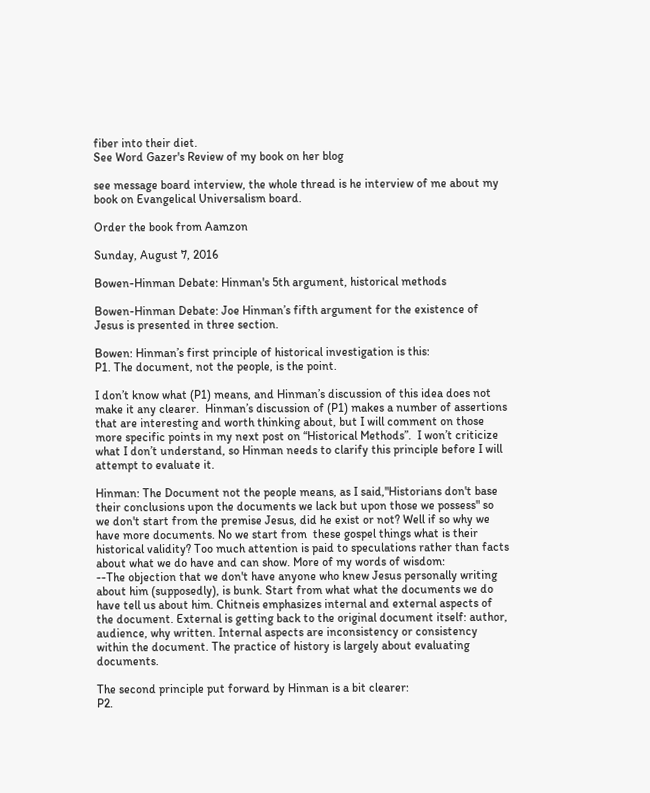fiber into their diet.
See Word Gazer's Review of my book on her blog

see message board interview, the whole thread is he interview of me about my book on Evangelical Universalism board.

Order the book from Aamzon

Sunday, August 7, 2016

Bowen-Hinman Debate: Hinman's 5th argument, historical methods

Bowen-Hinman Debate: Joe Hinman’s fifth argument for the existence of Jesus is presented in three section.

Bowen: Hinman’s first principle of historical investigation is this:
P1. The document, not the people, is the point.

I don’t know what (P1) means, and Hinman’s discussion of this idea does not make it any clearer.  Hinman’s discussion of (P1) makes a number of assertions that are interesting and worth thinking about, but I will comment on those more specific points in my next post on “Historical Methods”.  I won’t criticize what I don’t understand, so Hinman needs to clarify this principle before I will attempt to evaluate it.

Hinman: The Document not the people means, as I said,"Historians don't base their conclusions upon the documents we lack but upon those we possess" so we don't start from the premise Jesus, did he exist or not? Well if so why we have more documents. No we start from  these gospel things what is their historical validity? Too much attention is paid to speculations rather than facts about what we do have and can show. More of my words of wisdom:
--The objection that we don't have anyone who knew Jesus personally writing about him (supposedly), is bunk. Start from what what the documents we do have tell us about him. Chitneis emphasizes internal and external aspects of the document. External is getting back to the original document itself: author, audience, why written. Internal aspects are inconsistency or consistency within the document. The practice of history is largely about evaluating documents.

The second principle put forward by Hinman is a bit clearer:
P2.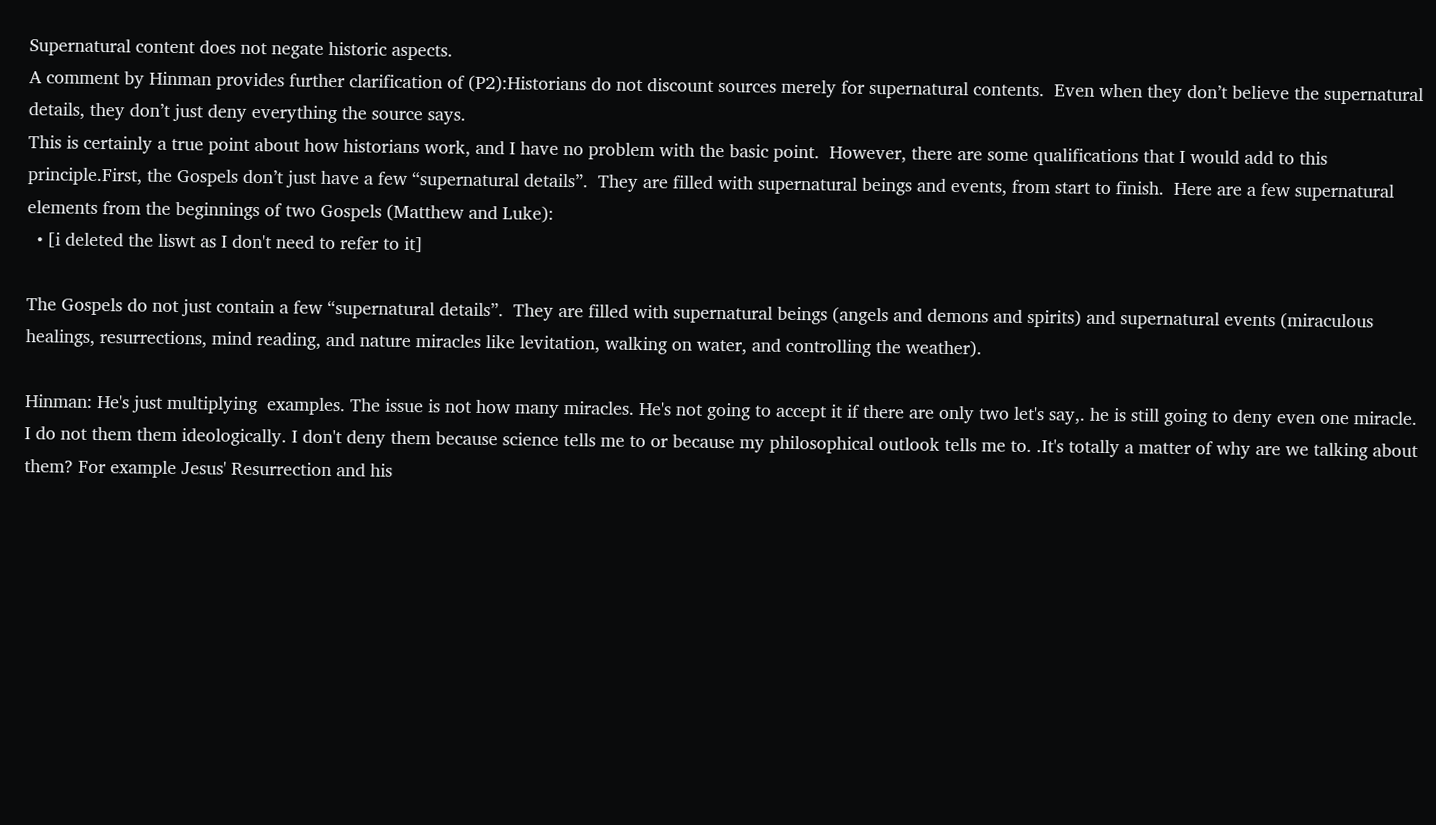Supernatural content does not negate historic aspects.
A comment by Hinman provides further clarification of (P2):Historians do not discount sources merely for supernatural contents.  Even when they don’t believe the supernatural details, they don’t just deny everything the source says.
This is certainly a true point about how historians work, and I have no problem with the basic point.  However, there are some qualifications that I would add to this principle.First, the Gospels don’t just have a few “supernatural details”.  They are filled with supernatural beings and events, from start to finish.  Here are a few supernatural elements from the beginnings of two Gospels (Matthew and Luke):
  • [i deleted the liswt as I don't need to refer to it]

The Gospels do not just contain a few “supernatural details”.  They are filled with supernatural beings (angels and demons and spirits) and supernatural events (miraculous healings, resurrections, mind reading, and nature miracles like levitation, walking on water, and controlling the weather).

Hinman: He's just multiplying  examples. The issue is not how many miracles. He's not going to accept it if there are only two let's say,. he is still going to deny even one miracle. I do not them them ideologically. I don't deny them because science tells me to or because my philosophical outlook tells me to. .It's totally a matter of why are we talking about them? For example Jesus' Resurrection and his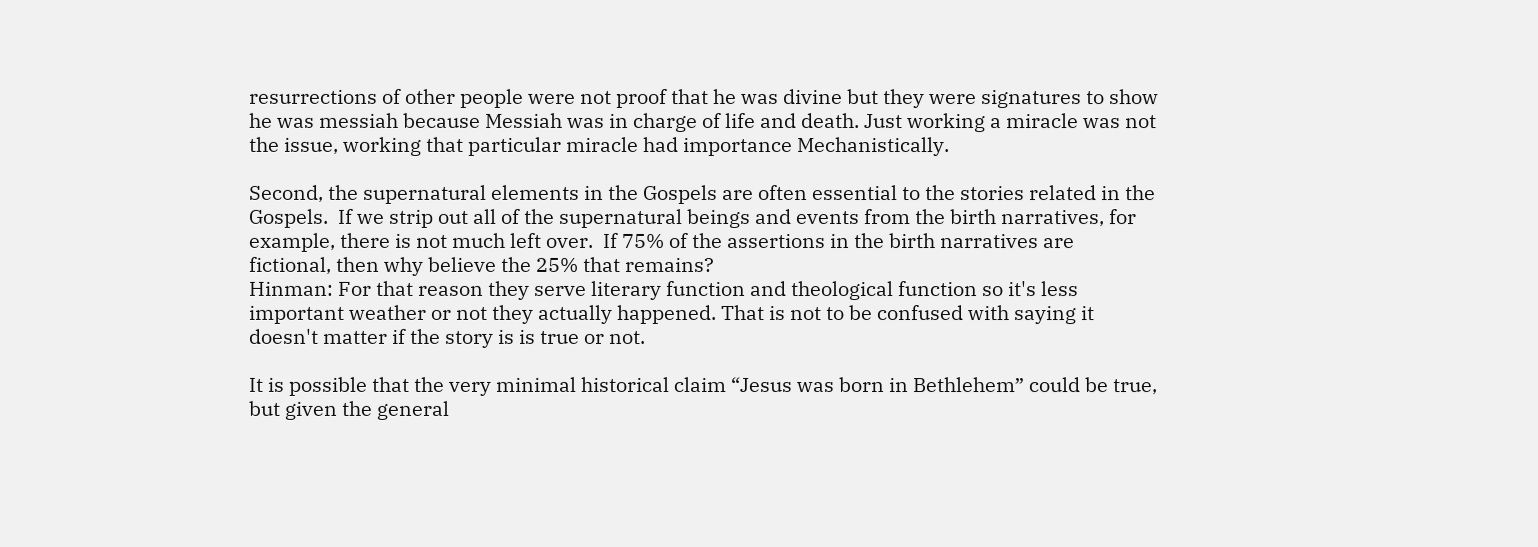resurrections of other people were not proof that he was divine but they were signatures to show he was messiah because Messiah was in charge of life and death. Just working a miracle was not the issue, working that particular miracle had importance Mechanistically.

Second, the supernatural elements in the Gospels are often essential to the stories related in the Gospels.  If we strip out all of the supernatural beings and events from the birth narratives, for example, there is not much left over.  If 75% of the assertions in the birth narratives are fictional, then why believe the 25% that remains?
Hinman: For that reason they serve literary function and theological function so it's less important weather or not they actually happened. That is not to be confused with saying it doesn't matter if the story is is true or not.

It is possible that the very minimal historical claim “Jesus was born in Bethlehem” could be true, but given the general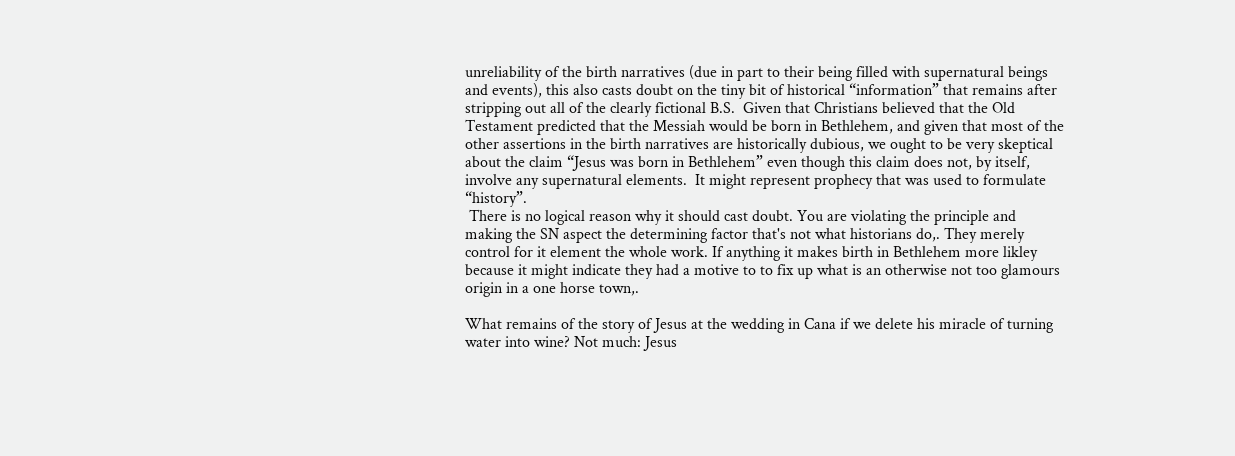unreliability of the birth narratives (due in part to their being filled with supernatural beings and events), this also casts doubt on the tiny bit of historical “information” that remains after stripping out all of the clearly fictional B.S.  Given that Christians believed that the Old Testament predicted that the Messiah would be born in Bethlehem, and given that most of the other assertions in the birth narratives are historically dubious, we ought to be very skeptical about the claim “Jesus was born in Bethlehem” even though this claim does not, by itself, involve any supernatural elements.  It might represent prophecy that was used to formulate “history”.
 There is no logical reason why it should cast doubt. You are violating the principle and making the SN aspect the determining factor that's not what historians do,. They merely control for it element the whole work. If anything it makes birth in Bethlehem more likley because it might indicate they had a motive to to fix up what is an otherwise not too glamours origin in a one horse town,.

What remains of the story of Jesus at the wedding in Cana if we delete his miracle of turning water into wine? Not much: Jesus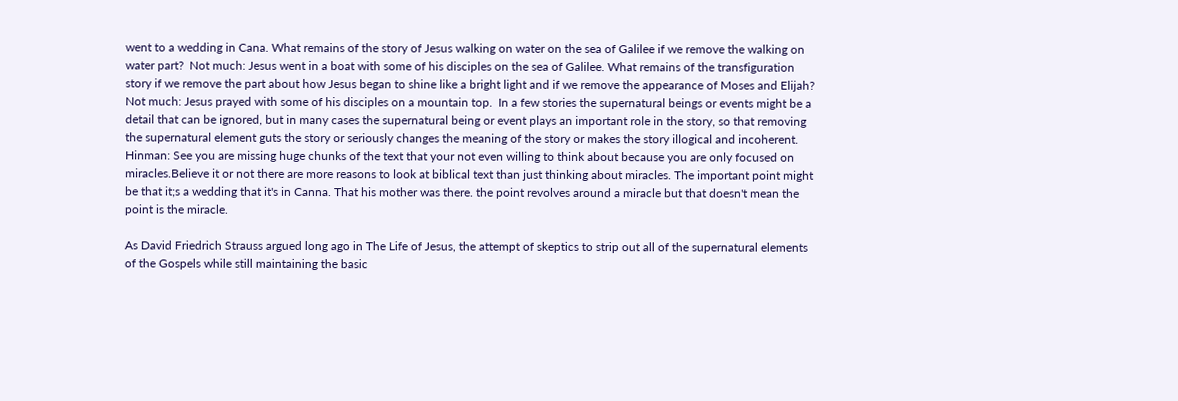went to a wedding in Cana. What remains of the story of Jesus walking on water on the sea of Galilee if we remove the walking on water part?  Not much: Jesus went in a boat with some of his disciples on the sea of Galilee. What remains of the transfiguration story if we remove the part about how Jesus began to shine like a bright light and if we remove the appearance of Moses and Elijah?  Not much: Jesus prayed with some of his disciples on a mountain top.  In a few stories the supernatural beings or events might be a detail that can be ignored, but in many cases the supernatural being or event plays an important role in the story, so that removing the supernatural element guts the story or seriously changes the meaning of the story or makes the story illogical and incoherent.
Hinman: See you are missing huge chunks of the text that your not even willing to think about because you are only focused on miracles.Believe it or not there are more reasons to look at biblical text than just thinking about miracles. The important point might be that it;s a wedding that it's in Canna. That his mother was there. the point revolves around a miracle but that doesn't mean the point is the miracle.

As David Friedrich Strauss argued long ago in The Life of Jesus, the attempt of skeptics to strip out all of the supernatural elements of the Gospels while still maintaining the basic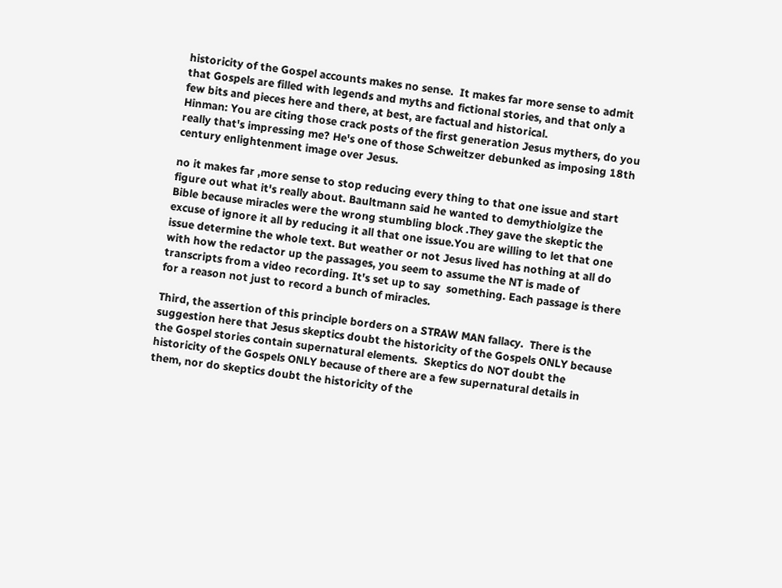historicity of the Gospel accounts makes no sense.  It makes far more sense to admit that Gospels are filled with legends and myths and fictional stories, and that only a few bits and pieces here and there, at best, are factual and historical.
Hinman: You are citing those crack posts of the first generation Jesus mythers, do you really that's impressing me? He's one of those Schweitzer debunked as imposing 18th century enlightenment image over Jesus.

no it makes far ,more sense to stop reducing every thing to that one issue and start figure out what it's really about. Baultmann said he wanted to demythiolgize the Bible because miracles were the wrong stumbling block .They gave the skeptic the excuse of ignore it all by reducing it all that one issue.You are willing to let that one issue determine the whole text. But weather or not Jesus lived has nothing at all do with how the redactor up the passages, you seem to assume the NT is made of transcripts from a video recording. It's set up to say  something. Each passage is there for a reason not just to record a bunch of miracles.

Third, the assertion of this principle borders on a STRAW MAN fallacy.  There is the suggestion here that Jesus skeptics doubt the historicity of the Gospels ONLY because the Gospel stories contain supernatural elements.  Skeptics do NOT doubt the historicity of the Gospels ONLY because of there are a few supernatural details in them, nor do skeptics doubt the historicity of the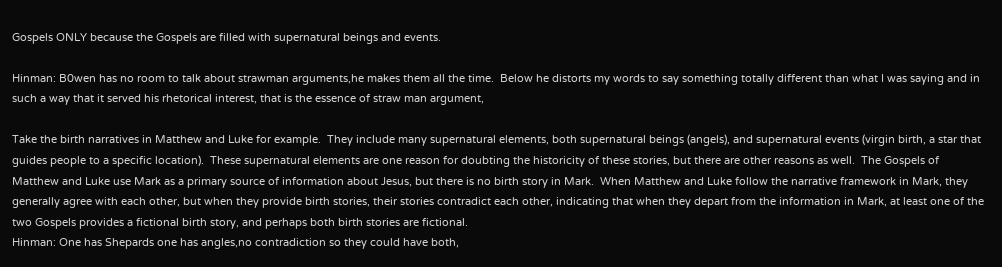Gospels ONLY because the Gospels are filled with supernatural beings and events.

Hinman: B0wen has no room to talk about strawman arguments,he makes them all the time.  Below he distorts my words to say something totally different than what I was saying and in such a way that it served his rhetorical interest, that is the essence of straw man argument,

Take the birth narratives in Matthew and Luke for example.  They include many supernatural elements, both supernatural beings (angels), and supernatural events (virgin birth, a star that guides people to a specific location).  These supernatural elements are one reason for doubting the historicity of these stories, but there are other reasons as well.  The Gospels of Matthew and Luke use Mark as a primary source of information about Jesus, but there is no birth story in Mark.  When Matthew and Luke follow the narrative framework in Mark, they generally agree with each other, but when they provide birth stories, their stories contradict each other, indicating that when they depart from the information in Mark, at least one of the two Gospels provides a fictional birth story, and perhaps both birth stories are fictional.
Hinman: One has Shepards one has angles,no contradiction so they could have both,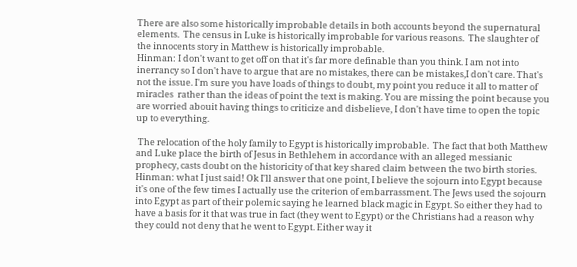There are also some historically improbable details in both accounts beyond the supernatural elements.  The census in Luke is historically improbable for various reasons.  The slaughter of the innocents story in Matthew is historically improbable.
Hinman: I don't want to get off on that it's far more definable than you think. I am not into inerrancy so I don't have to argue that are no mistakes, there can be mistakes,I don't care. That's not the issue. I'm sure you have loads of things to doubt, my point you reduce it all to matter of miracles  rather than the ideas of point the text is making. You are missing the point because you are worried abouit having things to criticize and disbelieve, I don't have time to open the topic up to everything.

 The relocation of the holy family to Egypt is historically improbable.  The fact that both Matthew and Luke place the birth of Jesus in Bethlehem in accordance with an alleged messianic prophecy, casts doubt on the historicity of that key shared claim between the two birth stories.
Hinman: what I just said! Ok I'll answer that one point, I believe the sojourn into Egypt because it's one of the few times I actually use the criterion of embarrassment. The Jews used the sojourn into Egypt as part of their polemic saying he learned black magic in Egypt. So either they had to have a basis for it that was true in fact (they went to Egypt) or the Christians had a reason why they could not deny that he went to Egypt. Either way it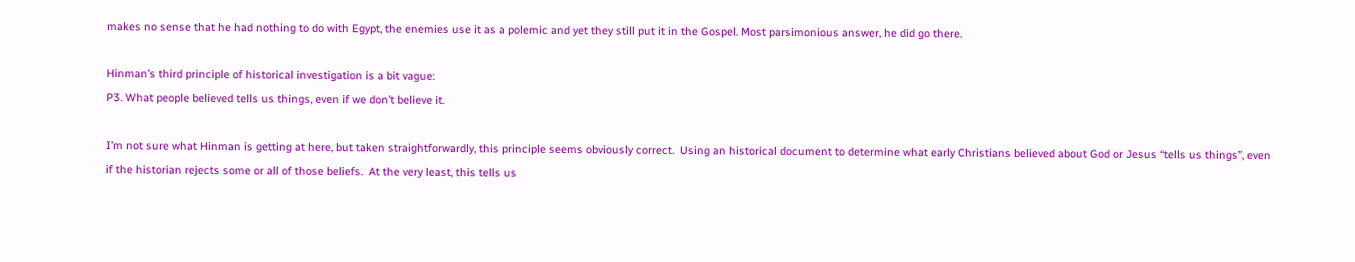makes no sense that he had nothing to do with Egypt, the enemies use it as a polemic and yet they still put it in the Gospel. Most parsimonious answer, he did go there.

Hinman’s third principle of historical investigation is a bit vague:
P3. What people believed tells us things, even if we don’t believe it.

I’m not sure what Hinman is getting at here, but taken straightforwardly, this principle seems obviously correct.  Using an historical document to determine what early Christians believed about God or Jesus “tells us things”, even if the historian rejects some or all of those beliefs.  At the very least, this tells us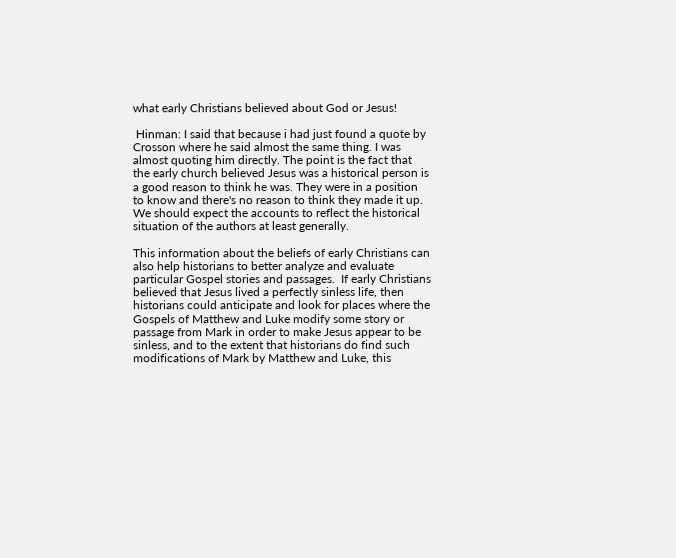what early Christians believed about God or Jesus!

 Hinman: I said that because i had just found a quote by Crosson where he said almost the same thing. I was almost quoting him directly. The point is the fact that the early church believed Jesus was a historical person is a good reason to think he was. They were in a position to know and there's no reason to think they made it up. We should expect the accounts to reflect the historical situation of the authors at least generally.

This information about the beliefs of early Christians can also help historians to better analyze and evaluate particular Gospel stories and passages.  If early Christians believed that Jesus lived a perfectly sinless life, then historians could anticipate and look for places where the Gospels of Matthew and Luke modify some story or passage from Mark in order to make Jesus appear to be sinless, and to the extent that historians do find such modifications of Mark by Matthew and Luke, this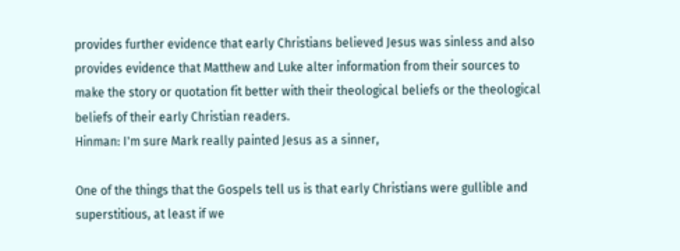provides further evidence that early Christians believed Jesus was sinless and also provides evidence that Matthew and Luke alter information from their sources to make the story or quotation fit better with their theological beliefs or the theological beliefs of their early Christian readers.
Hinman: I'm sure Mark really painted Jesus as a sinner,

One of the things that the Gospels tell us is that early Christians were gullible and superstitious, at least if we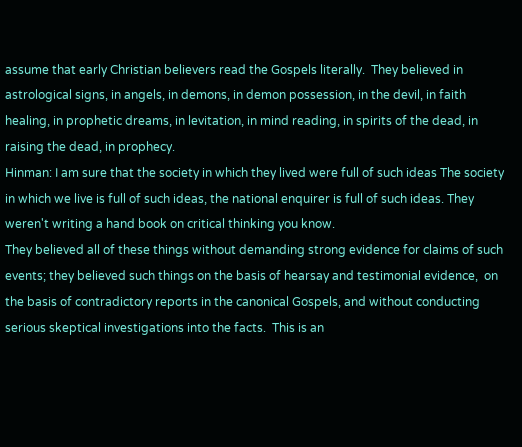assume that early Christian believers read the Gospels literally.  They believed in astrological signs, in angels, in demons, in demon possession, in the devil, in faith healing, in prophetic dreams, in levitation, in mind reading, in spirits of the dead, in raising the dead, in prophecy.
Hinman: I am sure that the society in which they lived were full of such ideas The society in which we live is full of such ideas, the national enquirer is full of such ideas. They weren't writing a hand book on critical thinking you know.
They believed all of these things without demanding strong evidence for claims of such events; they believed such things on the basis of hearsay and testimonial evidence,  on the basis of contradictory reports in the canonical Gospels, and without conducting serious skeptical investigations into the facts.  This is an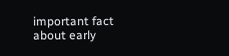important fact about early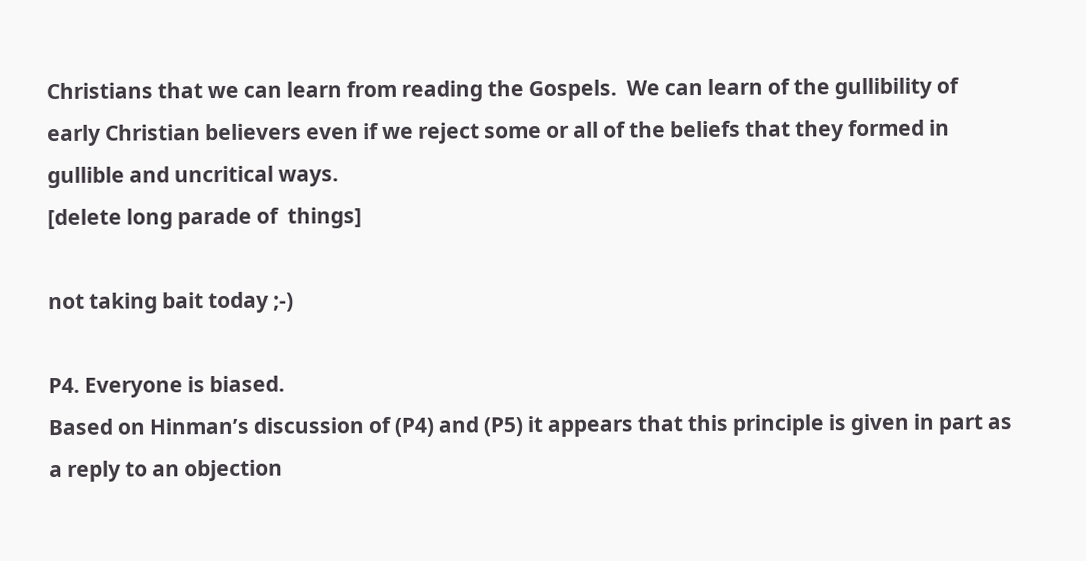Christians that we can learn from reading the Gospels.  We can learn of the gullibility of early Christian believers even if we reject some or all of the beliefs that they formed in gullible and uncritical ways.
[delete long parade of  things]

not taking bait today ;-)

P4. Everyone is biased.
Based on Hinman’s discussion of (P4) and (P5) it appears that this principle is given in part as a reply to an objection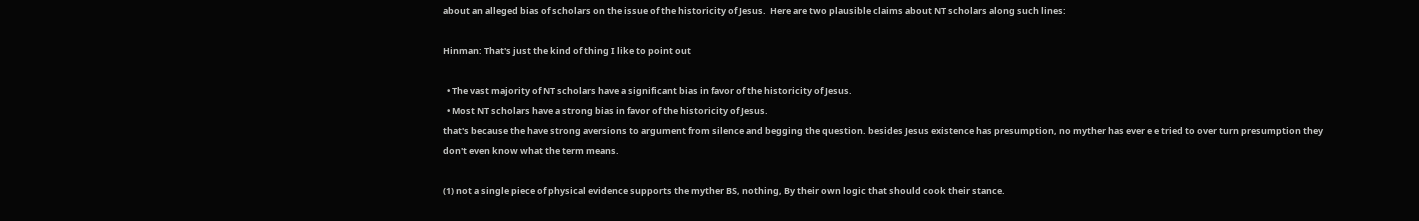about an alleged bias of scholars on the issue of the historicity of Jesus.  Here are two plausible claims about NT scholars along such lines:

Hinman: That's just the kind of thing I like to point out

  • The vast majority of NT scholars have a significant bias in favor of the historicity of Jesus.
  • Most NT scholars have a strong bias in favor of the historicity of Jesus.
that's because the have strong aversions to argument from silence and begging the question. besides Jesus existence has presumption, no myther has ever e e tried to over turn presumption they don't even know what the term means.

(1) not a single piece of physical evidence supports the myther BS, nothing, By their own logic that should cook their stance.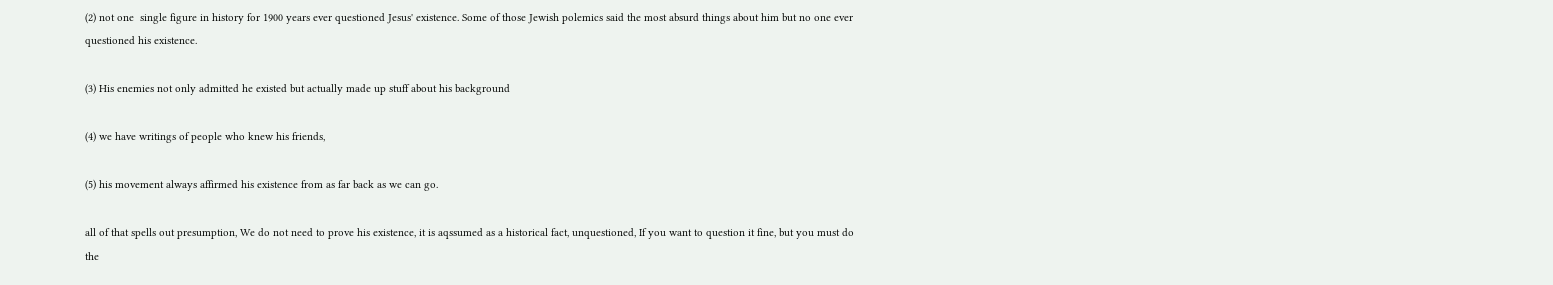(2) not one  single figure in history for 1900 years ever questioned Jesus' existence. Some of those Jewish polemics said the most absurd things about him but no one ever questioned his existence.

(3) His enemies not only admitted he existed but actually made up stuff about his background

(4) we have writings of people who knew his friends,

(5) his movement always affirmed his existence from as far back as we can go.

all of that spells out presumption, We do not need to prove his existence, it is aqssumed as a historical fact, unquestioned, If you want to question it fine, but you must do the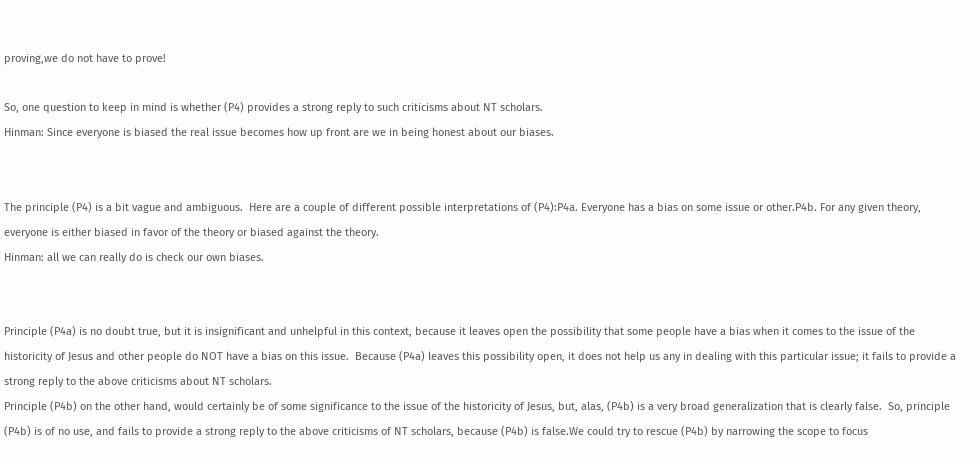proving,we do not have to prove!

So, one question to keep in mind is whether (P4) provides a strong reply to such criticisms about NT scholars.
Hinman: Since everyone is biased the real issue becomes how up front are we in being honest about our biases.


The principle (P4) is a bit vague and ambiguous.  Here are a couple of different possible interpretations of (P4):P4a. Everyone has a bias on some issue or other.P4b. For any given theory, everyone is either biased in favor of the theory or biased against the theory.
Hinman: all we can really do is check our own biases.


Principle (P4a) is no doubt true, but it is insignificant and unhelpful in this context, because it leaves open the possibility that some people have a bias when it comes to the issue of the historicity of Jesus and other people do NOT have a bias on this issue.  Because (P4a) leaves this possibility open, it does not help us any in dealing with this particular issue; it fails to provide a strong reply to the above criticisms about NT scholars.
Principle (P4b) on the other hand, would certainly be of some significance to the issue of the historicity of Jesus, but, alas, (P4b) is a very broad generalization that is clearly false.  So, principle (P4b) is of no use, and fails to provide a strong reply to the above criticisms of NT scholars, because (P4b) is false.We could try to rescue (P4b) by narrowing the scope to focus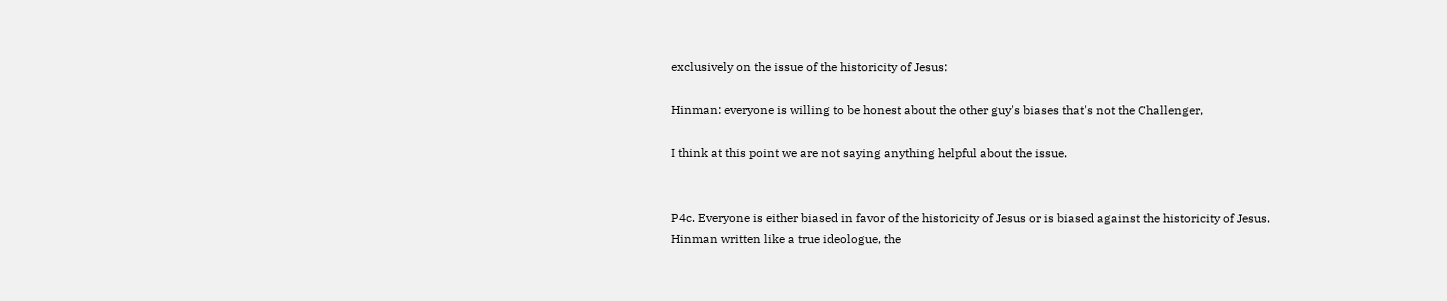exclusively on the issue of the historicity of Jesus:

Hinman: everyone is willing to be honest about the other guy's biases that's not the Challenger,

I think at this point we are not saying anything helpful about the issue.


P4c. Everyone is either biased in favor of the historicity of Jesus or is biased against the historicity of Jesus.
Hinman written like a true ideologue, the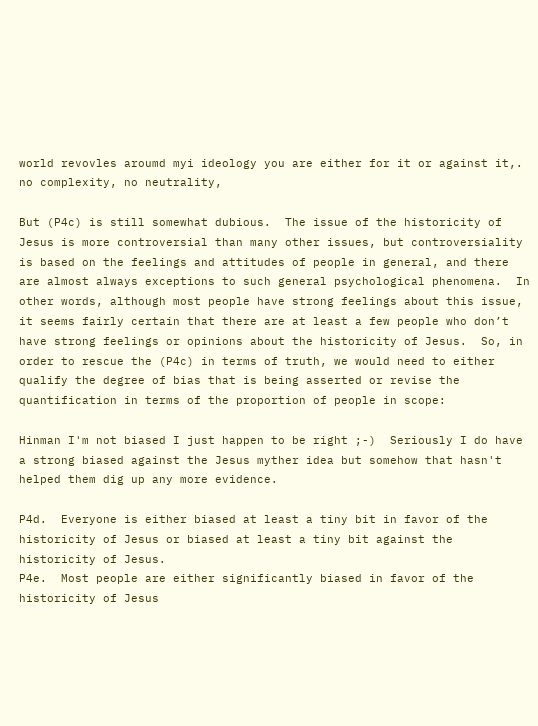world revovles aroumd myi ideology you are either for it or against it,. no complexity, no neutrality,

But (P4c) is still somewhat dubious.  The issue of the historicity of Jesus is more controversial than many other issues, but controversiality is based on the feelings and attitudes of people in general, and there are almost always exceptions to such general psychological phenomena.  In other words, although most people have strong feelings about this issue, it seems fairly certain that there are at least a few people who don’t have strong feelings or opinions about the historicity of Jesus.  So, in order to rescue the (P4c) in terms of truth, we would need to either qualify the degree of bias that is being asserted or revise the quantification in terms of the proportion of people in scope:

Hinman I'm not biased I just happen to be right ;-)  Seriously I do have a strong biased against the Jesus myther idea but somehow that hasn't helped them dig up any more evidence.

P4d.  Everyone is either biased at least a tiny bit in favor of the historicity of Jesus or biased at least a tiny bit against the historicity of Jesus.
P4e.  Most people are either significantly biased in favor of the historicity of Jesus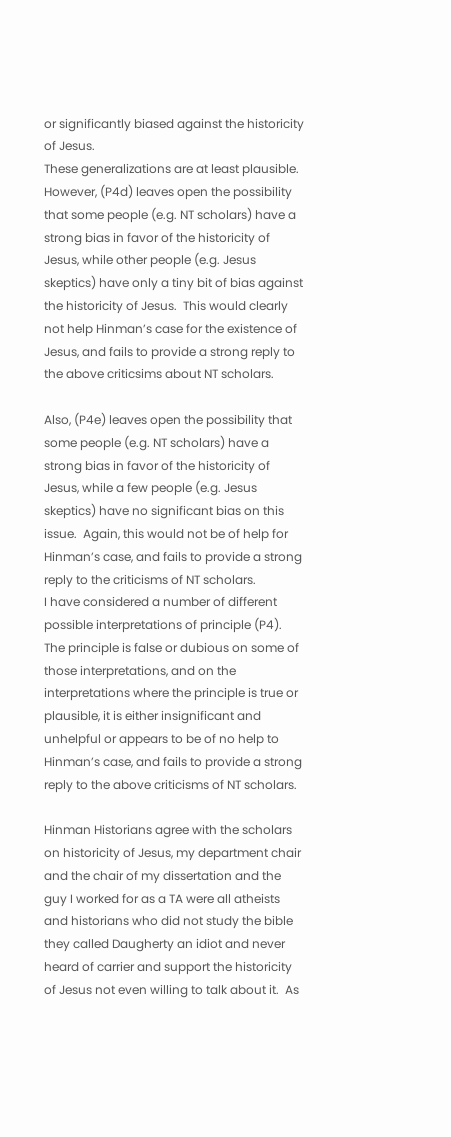or significantly biased against the historicity of Jesus.
These generalizations are at least plausible.  However, (P4d) leaves open the possibility that some people (e.g. NT scholars) have a strong bias in favor of the historicity of Jesus, while other people (e.g. Jesus skeptics) have only a tiny bit of bias against the historicity of Jesus.  This would clearly not help Hinman’s case for the existence of Jesus, and fails to provide a strong reply to the above criticsims about NT scholars.

Also, (P4e) leaves open the possibility that some people (e.g. NT scholars) have a strong bias in favor of the historicity of Jesus, while a few people (e.g. Jesus skeptics) have no significant bias on this issue.  Again, this would not be of help for Hinman’s case, and fails to provide a strong reply to the criticisms of NT scholars.
I have considered a number of different possible interpretations of principle (P4).  The principle is false or dubious on some of those interpretations, and on the interpretations where the principle is true or plausible, it is either insignificant and unhelpful or appears to be of no help to Hinman’s case, and fails to provide a strong reply to the above criticisms of NT scholars.

Hinman Historians agree with the scholars on historicity of Jesus, my department chair and the chair of my dissertation and the  guy I worked for as a TA were all atheists and historians who did not study the bible they called Daugherty an idiot and never heard of carrier and support the historicity of Jesus not even willing to talk about it.  As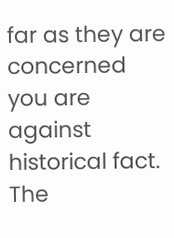far as they are concerned you are against  historical fact. The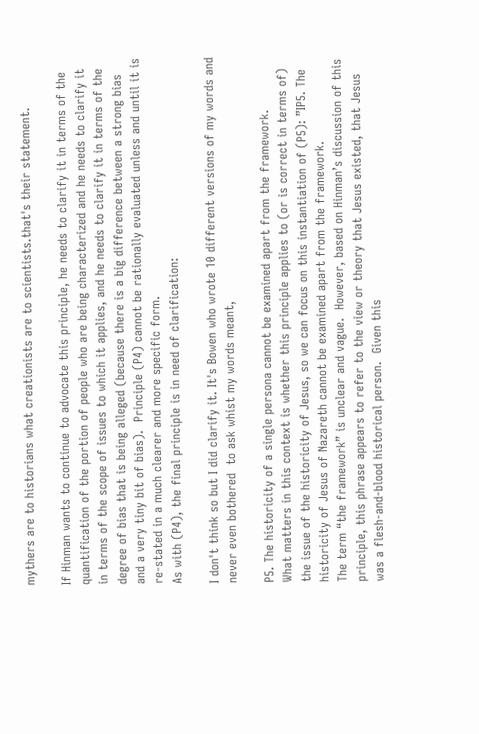mythers are to historians what creationists are to scientists.that's their statement.

If Hinman wants to continue to advocate this principle, he needs to clarify it in terms of the quantification of the portion of people who are being characterized and he needs to clarify it in terms of the scope of issues to which it applies, and he needs to clarify it in terms of the degree of bias that is being alleged (because there is a big difference between a strong bias and a very tiny bit of bias).  Principle (P4) cannot be rationally evaluated unless and until it is re-stated in a much clearer and more specific form.
As with (P4), the final principle is in need of clarification:

I don't think so but I did clarify it. It's Bowen who wrote 10 different versions of my words and never even bothered  to ask whist my words meant,

P5. The historicity of a single persona cannot be examined apart from the framework.
What matters in this context is whether this principle applies to (or is correct in terms of) the issue of the historicity of Jesus, so we can focus on this instantiation of (P5): ”IP5. The historicity of Jesus of Nazareth cannot be examined apart from the framework.
The term “the framework” is unclear and vague.  However, based on Hinman’s discussion of this principle, this phrase appears to refer to the view or theory that Jesus existed, that Jesus was a flesh-and-blood historical person.  Given this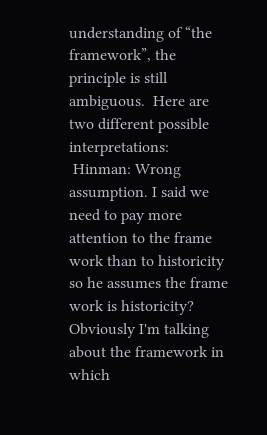understanding of “the framework”, the principle is still ambiguous.  Here are two different possible interpretations:
 Hinman: Wrong assumption. I said we need to pay more attention to the frame work than to historicity so he assumes the frame work is historicity? Obviously I'm talking about the framework in which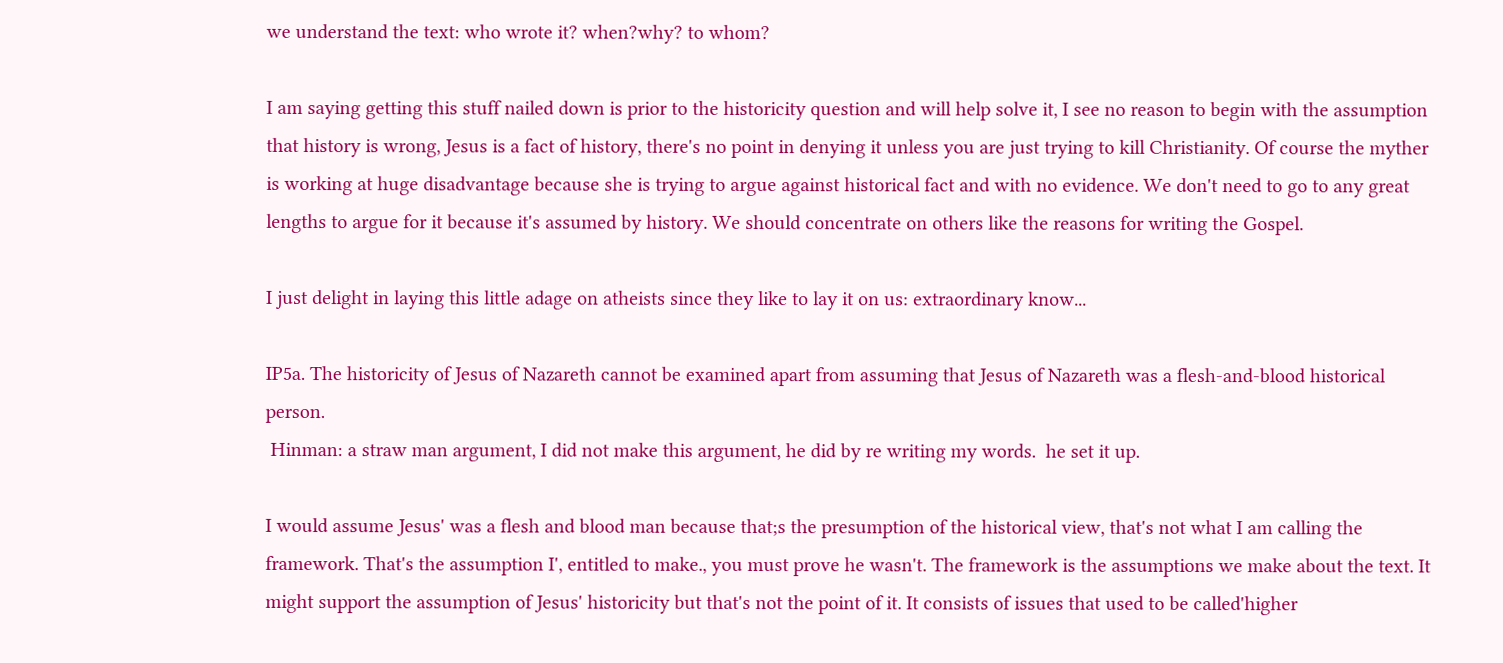we understand the text: who wrote it? when?why? to whom?

I am saying getting this stuff nailed down is prior to the historicity question and will help solve it, I see no reason to begin with the assumption  that history is wrong, Jesus is a fact of history, there's no point in denying it unless you are just trying to kill Christianity. Of course the myther is working at huge disadvantage because she is trying to argue against historical fact and with no evidence. We don't need to go to any great lengths to argue for it because it's assumed by history. We should concentrate on others like the reasons for writing the Gospel.

I just delight in laying this little adage on atheists since they like to lay it on us: extraordinary know...

IP5a. The historicity of Jesus of Nazareth cannot be examined apart from assuming that Jesus of Nazareth was a flesh-and-blood historical person.
 Hinman: a straw man argument, I did not make this argument, he did by re writing my words.  he set it up.

I would assume Jesus' was a flesh and blood man because that;s the presumption of the historical view, that's not what I am calling the  framework. That's the assumption I', entitled to make., you must prove he wasn't. The framework is the assumptions we make about the text. It might support the assumption of Jesus' historicity but that's not the point of it. It consists of issues that used to be called'higher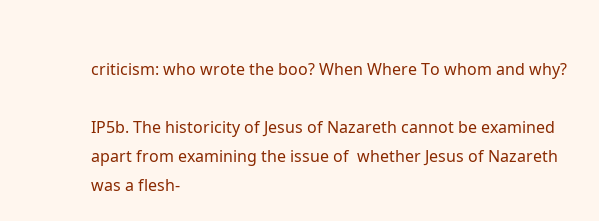criticism: who wrote the boo? When Where To whom and why?

IP5b. The historicity of Jesus of Nazareth cannot be examined apart from examining the issue of  whether Jesus of Nazareth was a flesh-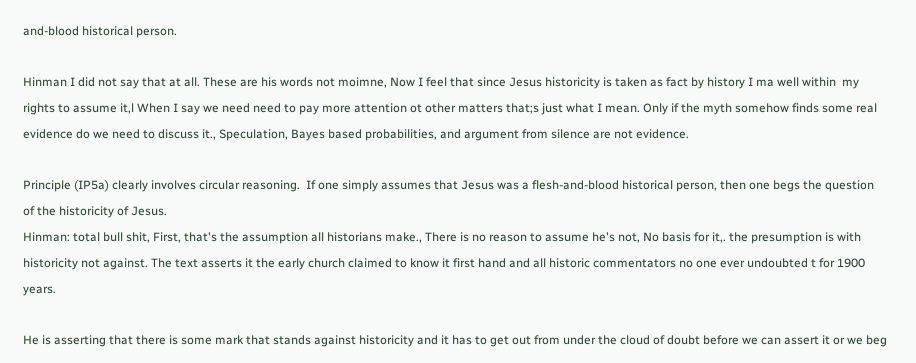and-blood historical person.

Hinman I did not say that at all. These are his words not moimne, Now I feel that since Jesus historicity is taken as fact by history I ma well within  my rights to assume it,l When I say we need need to pay more attention ot other matters that;s just what I mean. Only if the myth somehow finds some real evidence do we need to discuss it., Speculation, Bayes based probabilities, and argument from silence are not evidence.

Principle (IP5a) clearly involves circular reasoning.  If one simply assumes that Jesus was a flesh-and-blood historical person, then one begs the question of the historicity of Jesus.
Hinman: total bull shit, First, that's the assumption all historians make., There is no reason to assume he's not, No basis for it,. the presumption is with historicity not against. The text asserts it the early church claimed to know it first hand and all historic commentators no one ever undoubted t for 1900 years.

He is asserting that there is some mark that stands against historicity and it has to get out from under the cloud of doubt before we can assert it or we beg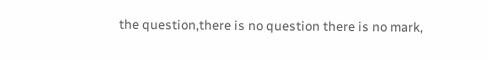the question,there is no question there is no mark,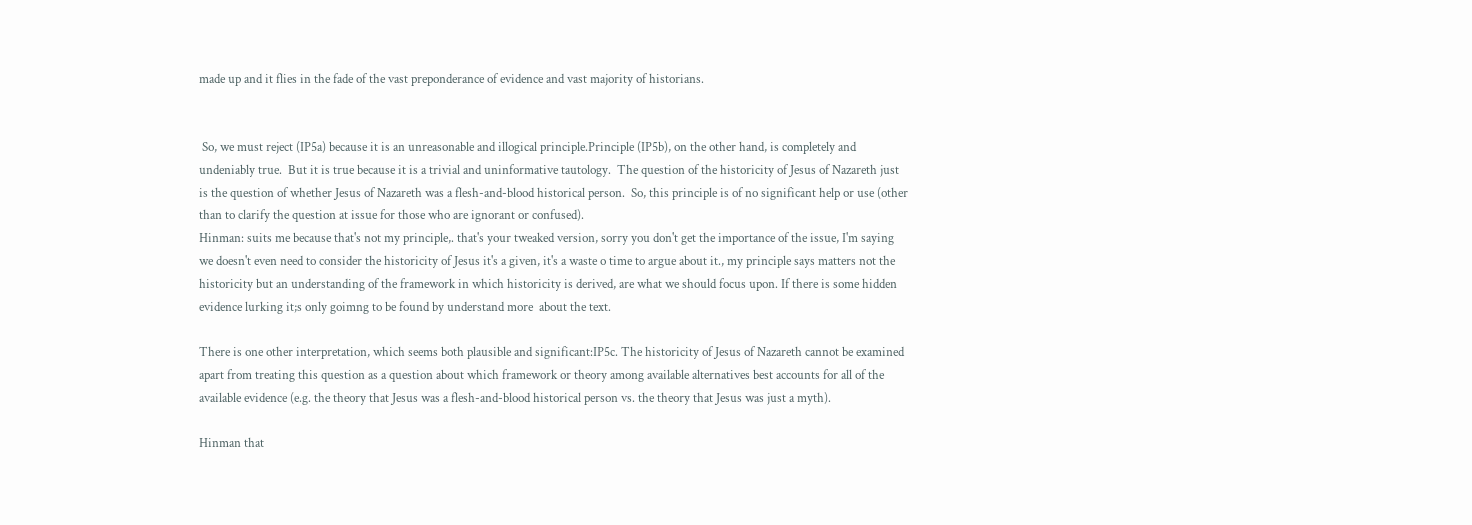made up and it flies in the fade of the vast preponderance of evidence and vast majority of historians.


 So, we must reject (IP5a) because it is an unreasonable and illogical principle.Principle (IP5b), on the other hand, is completely and undeniably true.  But it is true because it is a trivial and uninformative tautology.  The question of the historicity of Jesus of Nazareth just is the question of whether Jesus of Nazareth was a flesh-and-blood historical person.  So, this principle is of no significant help or use (other than to clarify the question at issue for those who are ignorant or confused).
Hinman: suits me because that's not my principle,. that's your tweaked version, sorry you don't get the importance of the issue, I'm saying we doesn't even need to consider the historicity of Jesus it's a given, it's a waste o time to argue about it., my principle says matters not the historicity but an understanding of the framework in which historicity is derived, are what we should focus upon. If there is some hidden evidence lurking it;s only goimng to be found by understand more  about the text.

There is one other interpretation, which seems both plausible and significant:IP5c. The historicity of Jesus of Nazareth cannot be examined apart from treating this question as a question about which framework or theory among available alternatives best accounts for all of the available evidence (e.g. the theory that Jesus was a flesh-and-blood historical person vs. the theory that Jesus was just a myth).

Hinman that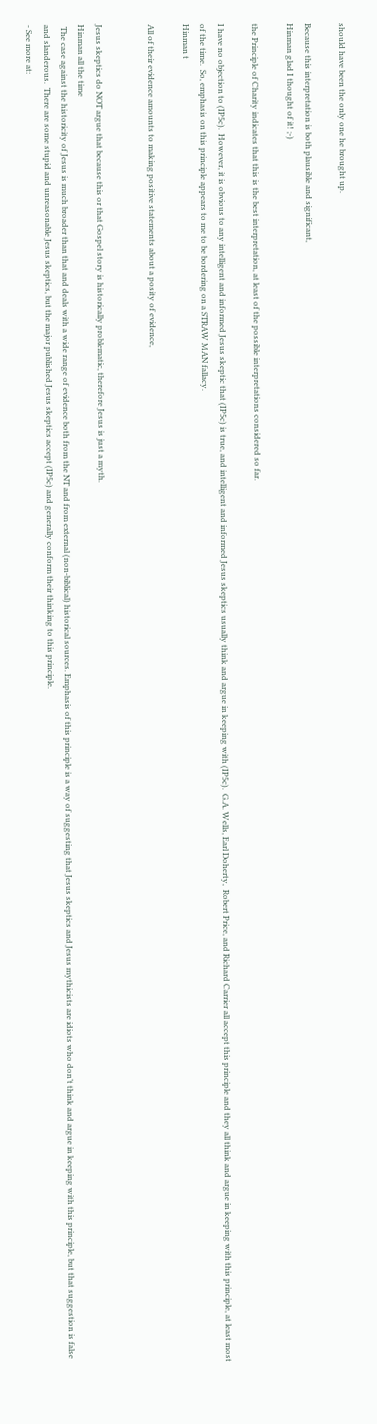should have been the only one he brought up.

Because this interpretation is both plausible and significant,
Hinman glad I thought of it! ;-)

the Principle of Charity indicates that this is the best interpretation, at least of the possible interpretations considered so far.

I have no objection to (IP5c).  However, it is obvious to any intelligent and informed Jesus skeptic that (IP5c) is true, and intelligent and informed Jesus skeptics usually think and argue in keeping with (IP5c).  G.A. Wells, Earl Doherty,  Robert Price, and Richard Carrier all accept this principle and they all think and argue in keeping with this principle, at least most of the time.  So, emphasis on this principle appears to me to be bordering on a STRAW MAN fallacy.
Hinman t

All of their evidence amounts to making positive statements about a posity of evidence,


Jesus skeptics do NOT argue that because this or that Gospel story is historically problematic, therefore Jesus is just a myth.
Hinman all the time
 The case against the historicity of Jesus is much broader than that and deals with a wide range of evidence both from the NT and from external (non-biblical) historical sources. Emphasis of this principle is a way of suggesting that Jesus skeptics and Jesus mythicists are idiots who don’t think and argue in keeping with this principle, but that suggestion is false and slanderous.  There are some stupid and unreasonable Jesus skeptics, but the major published Jesus skeptics accept (IP5c) and generally conform their thinking to this principle.
- See more at: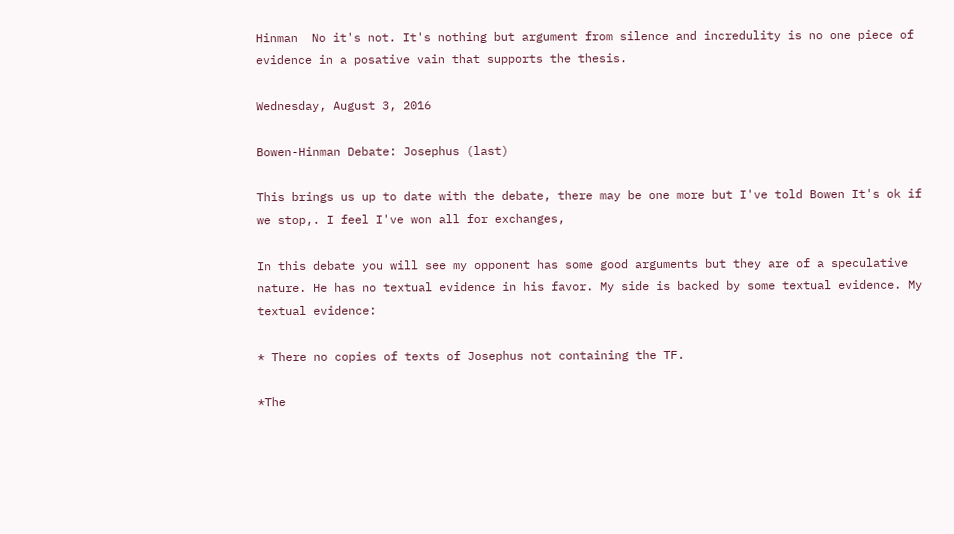Hinman  No it's not. It's nothing but argument from silence and incredulity is no one piece of evidence in a posative vain that supports the thesis.

Wednesday, August 3, 2016

Bowen-Hinman Debate: Josephus (last)

This brings us up to date with the debate, there may be one more but I've told Bowen It's ok if we stop,. I feel I've won all for exchanges,

In this debate you will see my opponent has some good arguments but they are of a speculative nature. He has no textual evidence in his favor. My side is backed by some textual evidence. My textual evidence:

* There no copies of texts of Josephus not containing the TF.

*The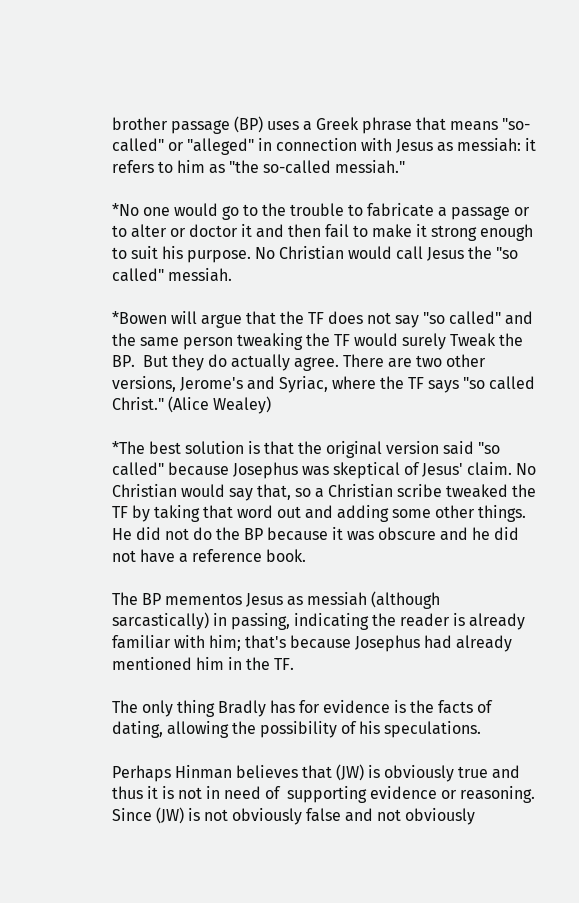brother passage (BP) uses a Greek phrase that means "so-called" or "alleged" in connection with Jesus as messiah: it refers to him as "the so-called messiah."

*No one would go to the trouble to fabricate a passage or to alter or doctor it and then fail to make it strong enough to suit his purpose. No Christian would call Jesus the "so called" messiah.

*Bowen will argue that the TF does not say "so called" and the same person tweaking the TF would surely Tweak the BP.  But they do actually agree. There are two other versions, Jerome's and Syriac, where the TF says "so called Christ." (Alice Wealey)

*The best solution is that the original version said "so called" because Josephus was skeptical of Jesus' claim. No Christian would say that, so a Christian scribe tweaked the TF by taking that word out and adding some other things. He did not do the BP because it was obscure and he did not have a reference book.

The BP mementos Jesus as messiah (although sarcastically) in passing, indicating the reader is already familiar with him; that's because Josephus had already mentioned him in the TF.

The only thing Bradly has for evidence is the facts of dating, allowing the possibility of his speculations.

Perhaps Hinman believes that (JW) is obviously true and thus it is not in need of  supporting evidence or reasoning. Since (JW) is not obviously false and not obviously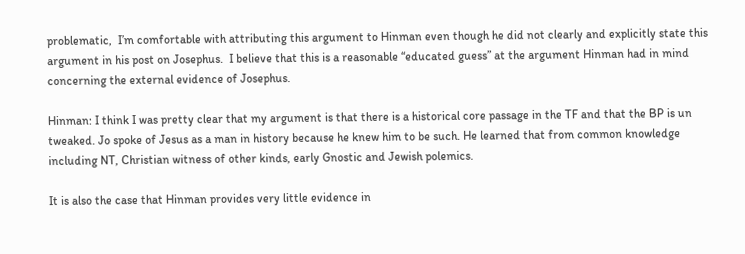problematic,  I’m comfortable with attributing this argument to Hinman even though he did not clearly and explicitly state this argument in his post on Josephus.  I believe that this is a reasonable “educated guess” at the argument Hinman had in mind concerning the external evidence of Josephus.

Hinman: I think I was pretty clear that my argument is that there is a historical core passage in the TF and that the BP is un tweaked. Jo spoke of Jesus as a man in history because he knew him to be such. He learned that from common knowledge including NT, Christian witness of other kinds, early Gnostic and Jewish polemics.

It is also the case that Hinman provides very little evidence in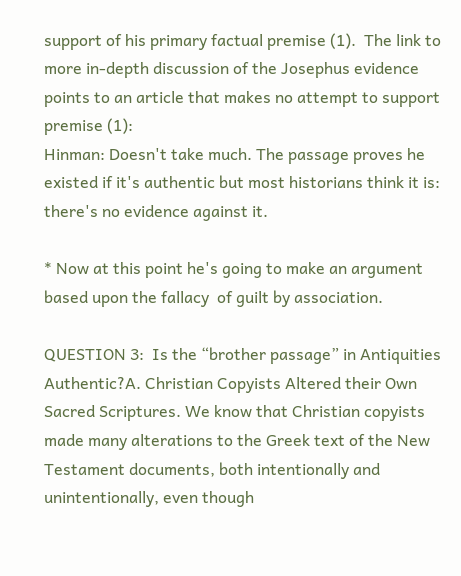support of his primary factual premise (1).  The link to more in-depth discussion of the Josephus evidence points to an article that makes no attempt to support premise (1):
Hinman: Doesn't take much. The passage proves he existed if it's authentic but most historians think it is: there's no evidence against it.

* Now at this point he's going to make an argument based upon the fallacy  of guilt by association.

QUESTION 3:  Is the “brother passage” in Antiquities Authentic?A. Christian Copyists Altered their Own Sacred Scriptures. We know that Christian copyists made many alterations to the Greek text of the New Testament documents, both intentionally and unintentionally, even though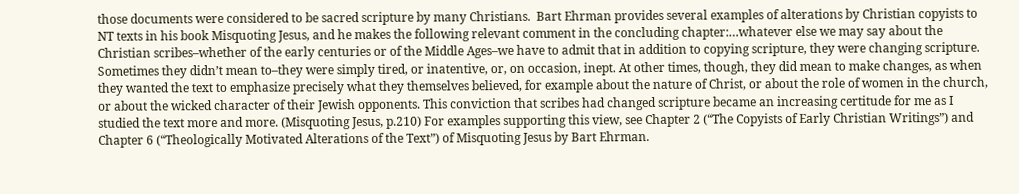those documents were considered to be sacred scripture by many Christians.  Bart Ehrman provides several examples of alterations by Christian copyists to NT texts in his book Misquoting Jesus, and he makes the following relevant comment in the concluding chapter:…whatever else we may say about the Christian scribes–whether of the early centuries or of the Middle Ages–we have to admit that in addition to copying scripture, they were changing scripture.  Sometimes they didn’t mean to–they were simply tired, or inatentive, or, on occasion, inept. At other times, though, they did mean to make changes, as when they wanted the text to emphasize precisely what they themselves believed, for example about the nature of Christ, or about the role of women in the church, or about the wicked character of their Jewish opponents. This conviction that scribes had changed scripture became an increasing certitude for me as I studied the text more and more. (Misquoting Jesus, p.210) For examples supporting this view, see Chapter 2 (“The Copyists of Early Christian Writings”) and Chapter 6 (“Theologically Motivated Alterations of the Text”) of Misquoting Jesus by Bart Ehrman.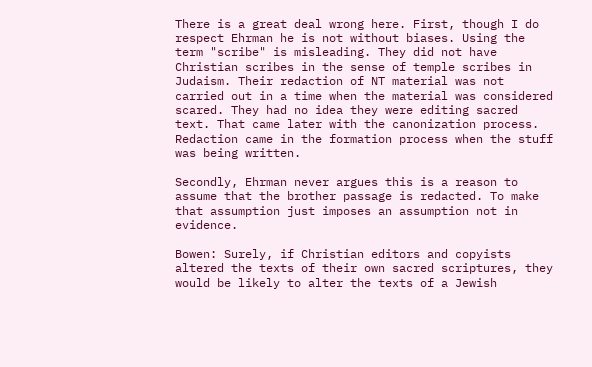There is a great deal wrong here. First, though I do respect Ehrman he is not without biases. Using the term "scribe" is misleading. They did not have Christian scribes in the sense of temple scribes in Judaism. Their redaction of NT material was not carried out in a time when the material was considered scared. They had no idea they were editing sacred text. That came later with the canonization process. Redaction came in the formation process when the stuff was being written.

Secondly, Ehrman never argues this is a reason to assume that the brother passage is redacted. To make that assumption just imposes an assumption not in evidence.

Bowen: Surely, if Christian editors and copyists altered the texts of their own sacred scriptures, they would be likely to alter the texts of a Jewish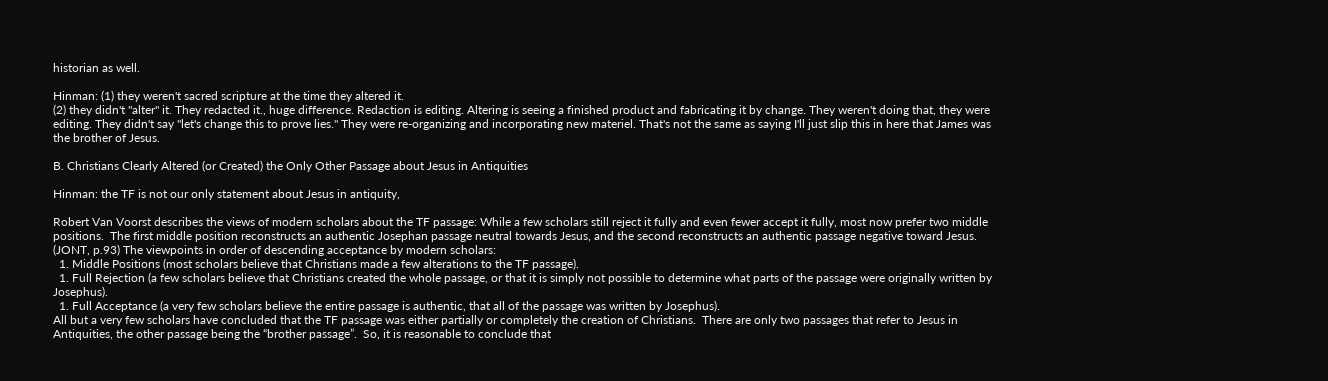historian as well.

Hinman: (1) they weren't sacred scripture at the time they altered it.
(2) they didn't "alter" it. They redacted it., huge difference. Redaction is editing. Altering is seeing a finished product and fabricating it by change. They weren't doing that, they were editing. They didn't say "let's change this to prove lies." They were re-organizing and incorporating new materiel. That's not the same as saying I'll just slip this in here that James was the brother of Jesus.

B. Christians Clearly Altered (or Created) the Only Other Passage about Jesus in Antiquities

Hinman: the TF is not our only statement about Jesus in antiquity,

Robert Van Voorst describes the views of modern scholars about the TF passage: While a few scholars still reject it fully and even fewer accept it fully, most now prefer two middle positions.  The first middle position reconstructs an authentic Josephan passage neutral towards Jesus, and the second reconstructs an authentic passage negative toward Jesus.  (JONT, p.93) The viewpoints in order of descending acceptance by modern scholars:
  1. Middle Positions (most scholars believe that Christians made a few alterations to the TF passage).
  1. Full Rejection (a few scholars believe that Christians created the whole passage, or that it is simply not possible to determine what parts of the passage were originally written by Josephus).
  1. Full Acceptance (a very few scholars believe the entire passage is authentic, that all of the passage was written by Josephus).
All but a very few scholars have concluded that the TF passage was either partially or completely the creation of Christians.  There are only two passages that refer to Jesus in Antiquities, the other passage being the “brother passage”.  So, it is reasonable to conclude that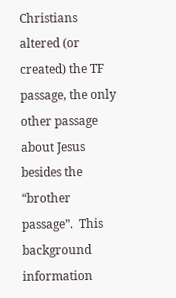Christians altered (or created) the TF passage, the only other passage about Jesus besides the “brother passage”.  This background information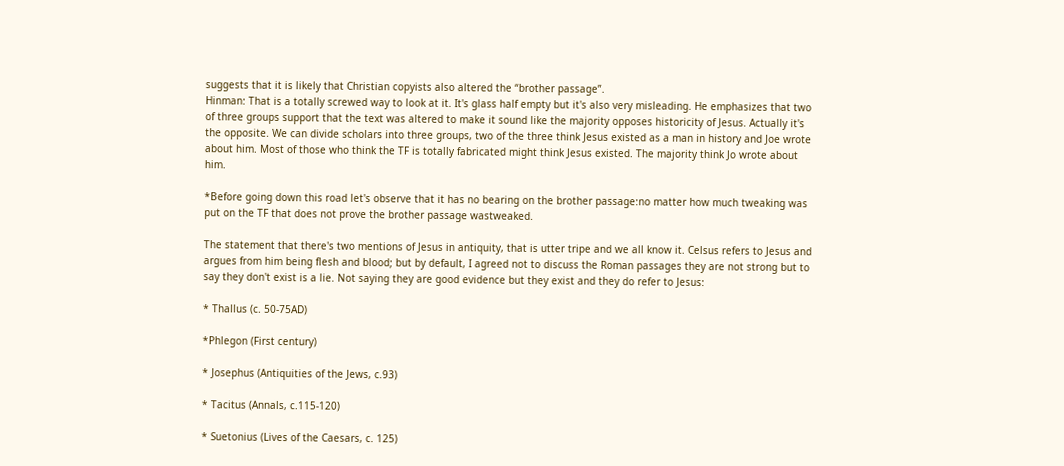suggests that it is likely that Christian copyists also altered the “brother passage”.
Hinman: That is a totally screwed way to look at it. It's glass half empty but it's also very misleading. He emphasizes that two of three groups support that the text was altered to make it sound like the majority opposes historicity of Jesus. Actually it's the opposite. We can divide scholars into three groups, two of the three think Jesus existed as a man in history and Joe wrote about him. Most of those who think the TF is totally fabricated might think Jesus existed. The majority think Jo wrote about him.

*Before going down this road let's observe that it has no bearing on the brother passage:no matter how much tweaking was put on the TF that does not prove the brother passage wastweaked.

The statement that there's two mentions of Jesus in antiquity, that is utter tripe and we all know it. Celsus refers to Jesus and argues from him being flesh and blood; but by default, I agreed not to discuss the Roman passages they are not strong but to say they don't exist is a lie. Not saying they are good evidence but they exist and they do refer to Jesus:

* Thallus (c. 50-75AD)

*Phlegon (First century)

* Josephus (Antiquities of the Jews, c.93)

* Tacitus (Annals, c.115-120)

* Suetonius (Lives of the Caesars, c. 125)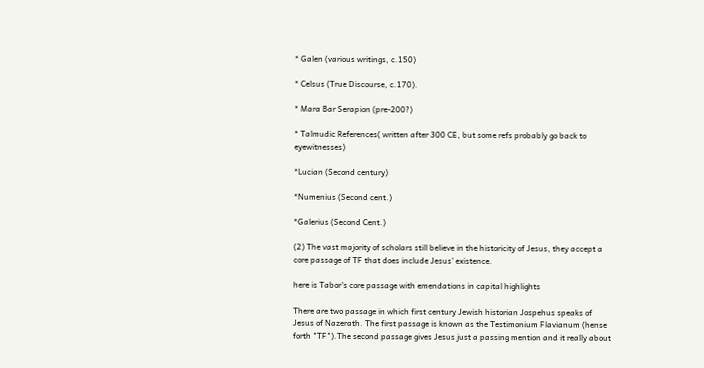* Galen (various writings, c.150)

* Celsus (True Discourse, c.170).

* Mara Bar Serapion (pre-200?)

* Talmudic References( written after 300 CE, but some refs probably go back to eyewitnesses)

*Lucian (Second century)

*Numenius (Second cent.)

*Galerius (Second Cent.)

(2) The vast majority of scholars still believe in the historicity of Jesus, they accept a core passage of TF that does include Jesus' existence.

here is Tabor's core passage with emendations in capital highlights

There are two passage in which first century Jewish historian Jospehus speaks of Jesus of Nazerath. The first passage is known as the Testimonium Flavianum (hense forth "TF").The second passage gives Jesus just a passing mention and it really about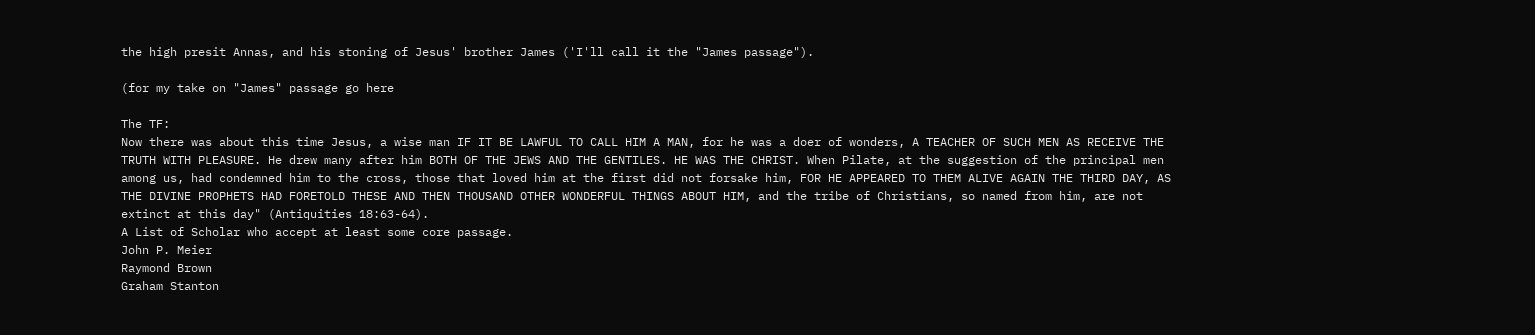the high presit Annas, and his stoning of Jesus' brother James ('I'll call it the "James passage").

(for my take on "James" passage go here

The TF:
Now there was about this time Jesus, a wise man IF IT BE LAWFUL TO CALL HIM A MAN, for he was a doer of wonders, A TEACHER OF SUCH MEN AS RECEIVE THE TRUTH WITH PLEASURE. He drew many after him BOTH OF THE JEWS AND THE GENTILES. HE WAS THE CHRIST. When Pilate, at the suggestion of the principal men among us, had condemned him to the cross, those that loved him at the first did not forsake him, FOR HE APPEARED TO THEM ALIVE AGAIN THE THIRD DAY, AS THE DIVINE PROPHETS HAD FORETOLD THESE AND THEN THOUSAND OTHER WONDERFUL THINGS ABOUT HIM, and the tribe of Christians, so named from him, are not extinct at this day" (Antiquities 18:63-64).
A List of Scholar who accept at least some core passage.
John P. Meier
Raymond Brown
Graham Stanton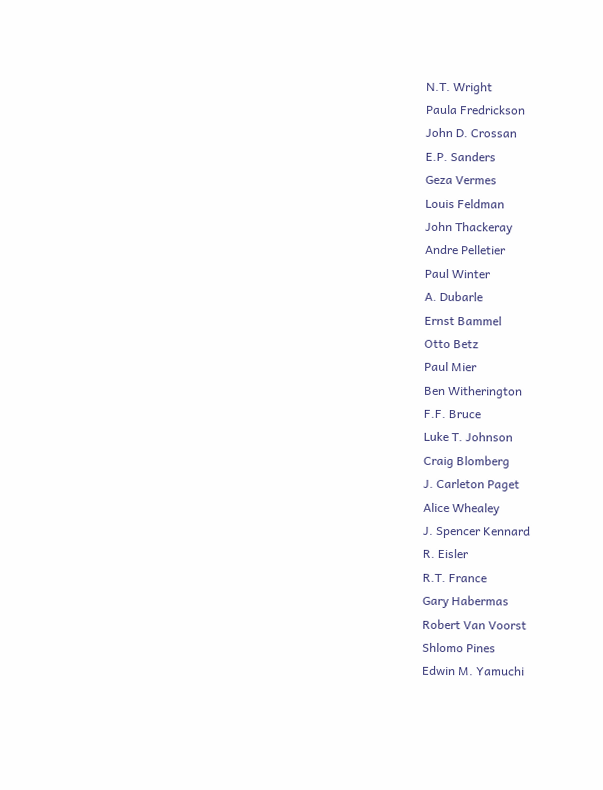N.T. Wright
Paula Fredrickson
John D. Crossan
E.P. Sanders
Geza Vermes
Louis Feldman
John Thackeray
Andre Pelletier
Paul Winter
A. Dubarle
Ernst Bammel
Otto Betz
Paul Mier
Ben Witherington
F.F. Bruce
Luke T. Johnson
Craig Blomberg
J. Carleton Paget
Alice Whealey
J. Spencer Kennard
R. Eisler
R.T. France
Gary Habermas
Robert Van Voorst
Shlomo Pines
Edwin M. Yamuchi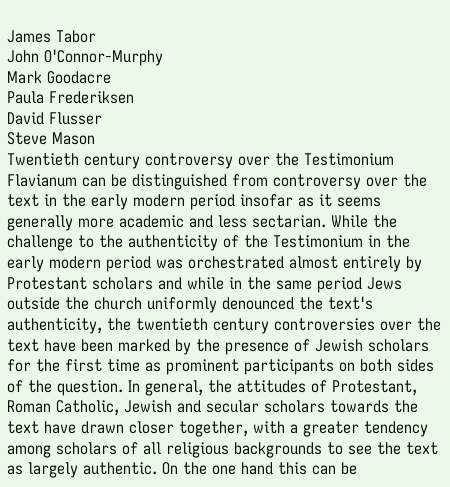James Tabor
John O'Connor-Murphy
Mark Goodacre
Paula Frederiksen
David Flusser
Steve Mason
Twentieth century controversy over the Testimonium Flavianum can be distinguished from controversy over the text in the early modern period insofar as it seems generally more academic and less sectarian. While the challenge to the authenticity of the Testimonium in the early modern period was orchestrated almost entirely by Protestant scholars and while in the same period Jews outside the church uniformly denounced the text's authenticity, the twentieth century controversies over the text have been marked by the presence of Jewish scholars for the first time as prominent participants on both sides of the question. In general, the attitudes of Protestant, Roman Catholic, Jewish and secular scholars towards the text have drawn closer together, with a greater tendency among scholars of all religious backgrounds to see the text as largely authentic. On the one hand this can be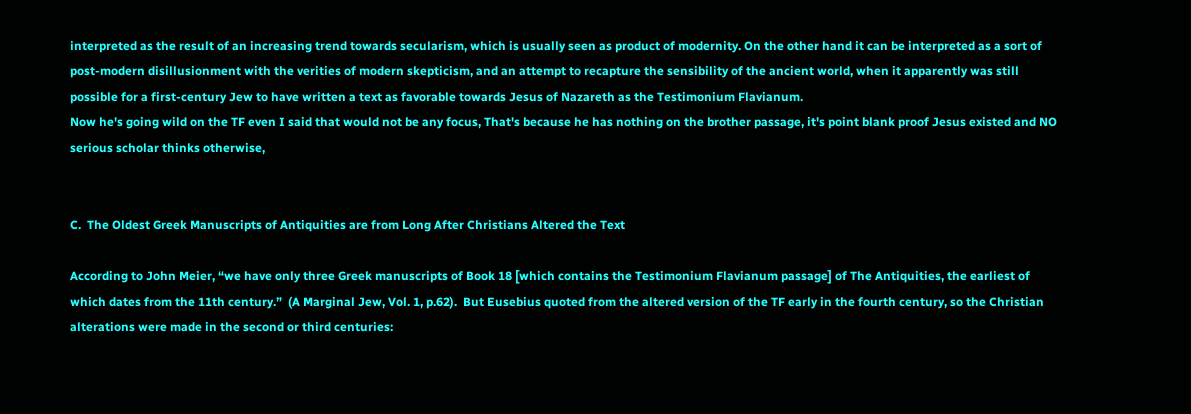interpreted as the result of an increasing trend towards secularism, which is usually seen as product of modernity. On the other hand it can be interpreted as a sort of post-modern disillusionment with the verities of modern skepticism, and an attempt to recapture the sensibility of the ancient world, when it apparently was still possible for a first-century Jew to have written a text as favorable towards Jesus of Nazareth as the Testimonium Flavianum.
Now he's going wild on the TF even I said that would not be any focus, That's because he has nothing on the brother passage, it's point blank proof Jesus existed and NO serious scholar thinks otherwise,


C.  The Oldest Greek Manuscripts of Antiquities are from Long After Christians Altered the Text

According to John Meier, “we have only three Greek manuscripts of Book 18 [which contains the Testimonium Flavianum passage] of The Antiquities, the earliest of which dates from the 11th century.”  (A Marginal Jew, Vol. 1, p.62).  But Eusebius quoted from the altered version of the TF early in the fourth century, so the Christian alterations were made in the second or third centuries: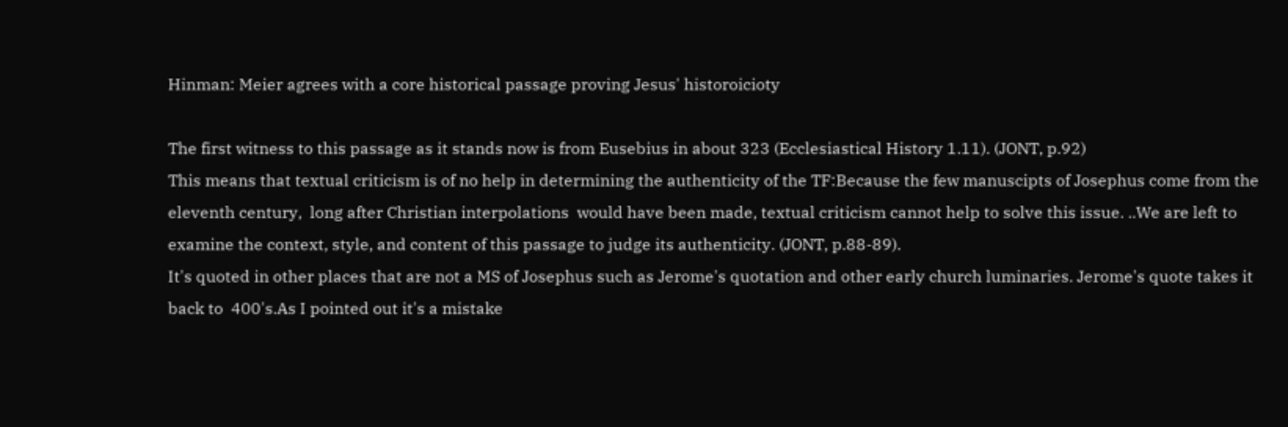Hinman: Meier agrees with a core historical passage proving Jesus' historoicioty

The first witness to this passage as it stands now is from Eusebius in about 323 (Ecclesiastical History 1.11). (JONT, p.92)
This means that textual criticism is of no help in determining the authenticity of the TF:Because the few manuscipts of Josephus come from the eleventh century,  long after Christian interpolations  would have been made, textual criticism cannot help to solve this issue. ..We are left to examine the context, style, and content of this passage to judge its authenticity. (JONT, p.88-89).
It's quoted in other places that are not a MS of Josephus such as Jerome's quotation and other early church luminaries. Jerome's quote takes it back to  400's.As I pointed out it's a mistake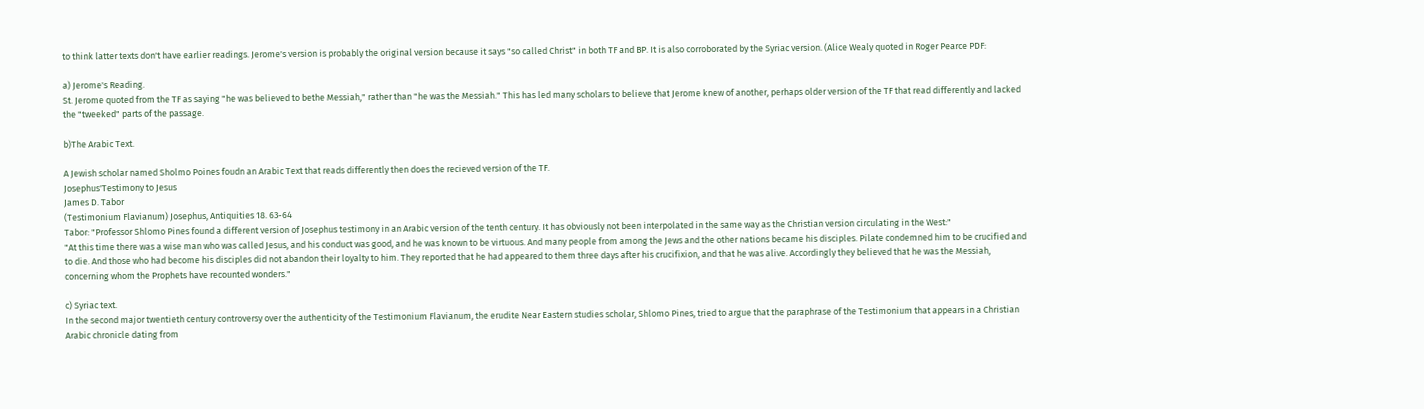to think latter texts don't have earlier readings. Jerome's version is probably the original version because it says "so called Christ" in both TF and BP. It is also corroborated by the Syriac version. (Alice Wealy quoted in Roger Pearce PDF:

a) Jerome's Reading.
St. Jerome quoted from the TF as saying "he was believed to bethe Messiah," rather than "he was the Messiah." This has led many scholars to believe that Jerome knew of another, perhaps older version of the TF that read differently and lacked the "tweeked" parts of the passage.

b)The Arabic Text.

A Jewish scholar named Sholmo Poines foudn an Arabic Text that reads differently then does the recieved version of the TF.
Josephus'Testimony to Jesus
James D. Tabor
(Testimonium Flavianum) Josephus, Antiquities 18. 63-64
Tabor: "Professor Shlomo Pines found a different version of Josephus testimony in an Arabic version of the tenth century. It has obviously not been interpolated in the same way as the Christian version circulating in the West:"
"At this time there was a wise man who was called Jesus, and his conduct was good, and he was known to be virtuous. And many people from among the Jews and the other nations became his disciples. Pilate condemned him to be crucified and to die. And those who had become his disciples did not abandon their loyalty to him. They reported that he had appeared to them three days after his crucifixion, and that he was alive. Accordingly they believed that he was the Messiah, concerning whom the Prophets have recounted wonders."

c) Syriac text.
In the second major twentieth century controversy over the authenticity of the Testimonium Flavianum, the erudite Near Eastern studies scholar, Shlomo Pines, tried to argue that the paraphrase of the Testimonium that appears in a Christian Arabic chronicle dating from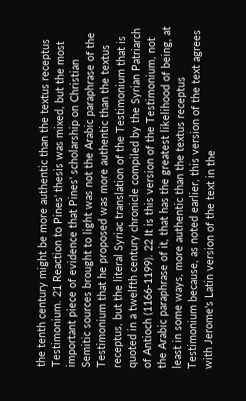the tenth century might be more authentic than the textus receptus Testimonium. 21 Reaction to Pines' thesis was mixed, but the most important piece of evidence that Pines' scholarship on Christian Semitic sources brought to light was not the Arabic paraphrase of the Testimonium that he proposed was more authentic than the textus receptus, but the literal Syriac translation of the Testimonium that is quoted in a twelfth century chronicle compiled by the Syrian Patriarch of Antioch (1166-1199). 22 It is this version of the Testimonium, not the Arabic paraphrase of it, that has the greatest likelihood of being, at least in some ways, more authentic than the textus receptus Testimonium because, as noted earlier, this version of the text agrees with Jerome's Latin version of the text in the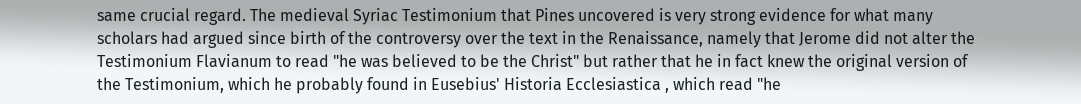same crucial regard. The medieval Syriac Testimonium that Pines uncovered is very strong evidence for what many scholars had argued since birth of the controversy over the text in the Renaissance, namely that Jerome did not alter the Testimonium Flavianum to read "he was believed to be the Christ" but rather that he in fact knew the original version of the Testimonium, which he probably found in Eusebius' Historia Ecclesiastica , which read "he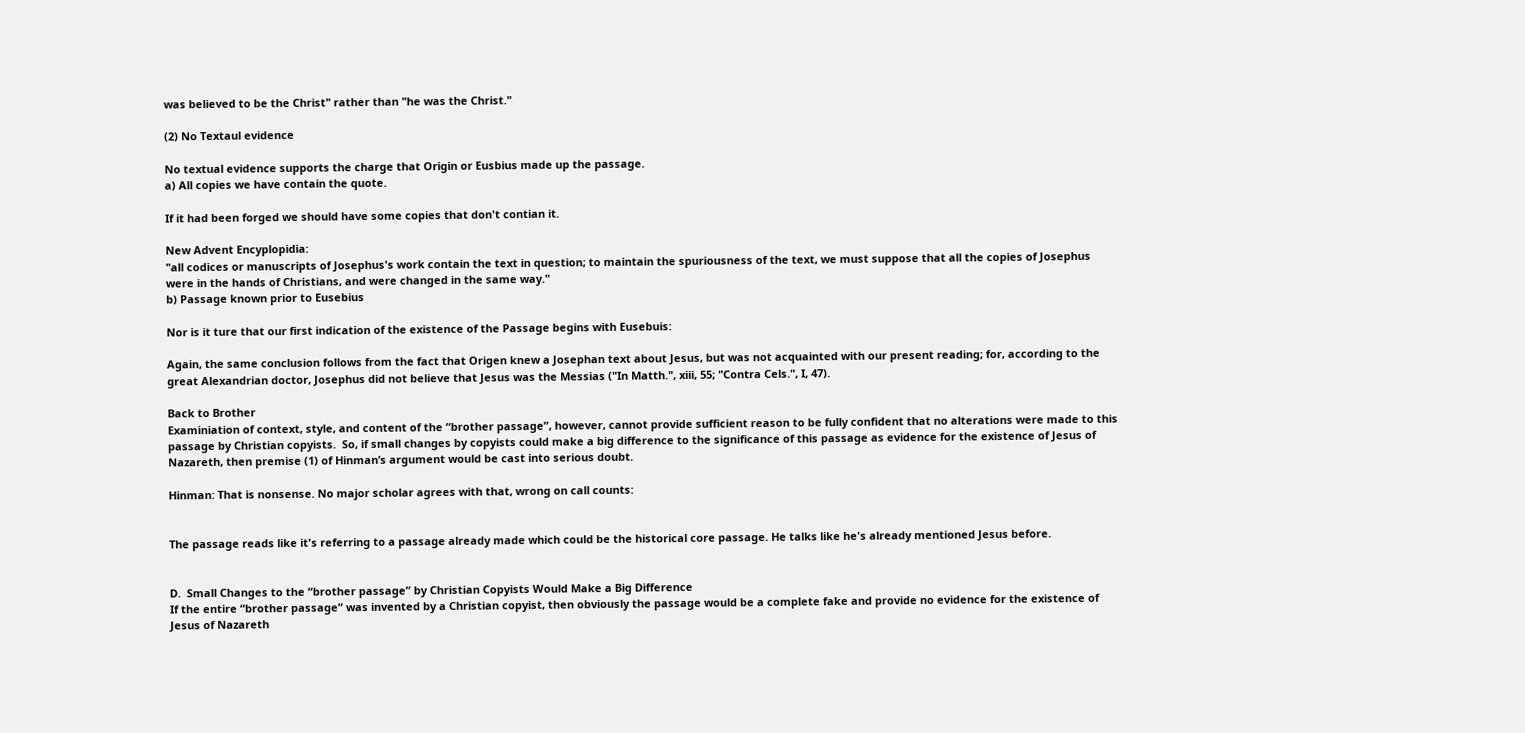was believed to be the Christ" rather than "he was the Christ."

(2) No Textaul evidence

No textual evidence supports the charge that Origin or Eusbius made up the passage.
a) All copies we have contain the quote.

If it had been forged we should have some copies that don't contian it.

New Advent Encyplopidia:
"all codices or manuscripts of Josephus's work contain the text in question; to maintain the spuriousness of the text, we must suppose that all the copies of Josephus were in the hands of Christians, and were changed in the same way."
b) Passage known prior to Eusebius

Nor is it ture that our first indication of the existence of the Passage begins with Eusebuis:

Again, the same conclusion follows from the fact that Origen knew a Josephan text about Jesus, but was not acquainted with our present reading; for, according to the great Alexandrian doctor, Josephus did not believe that Jesus was the Messias ("In Matth.", xiii, 55; "Contra Cels.", I, 47).

Back to Brother
Examiniation of context, style, and content of the “brother passage”, however, cannot provide sufficient reason to be fully confident that no alterations were made to this passage by Christian copyists.  So, if small changes by copyists could make a big difference to the significance of this passage as evidence for the existence of Jesus of Nazareth, then premise (1) of Hinman’s argument would be cast into serious doubt.

Hinman: That is nonsense. No major scholar agrees with that, wrong on call counts:


The passage reads like it's referring to a passage already made which could be the historical core passage. He talks like he's already mentioned Jesus before.


D.  Small Changes to the “brother passage” by Christian Copyists Would Make a Big Difference
If the entire “brother passage” was invented by a Christian copyist, then obviously the passage would be a complete fake and provide no evidence for the existence of Jesus of Nazareth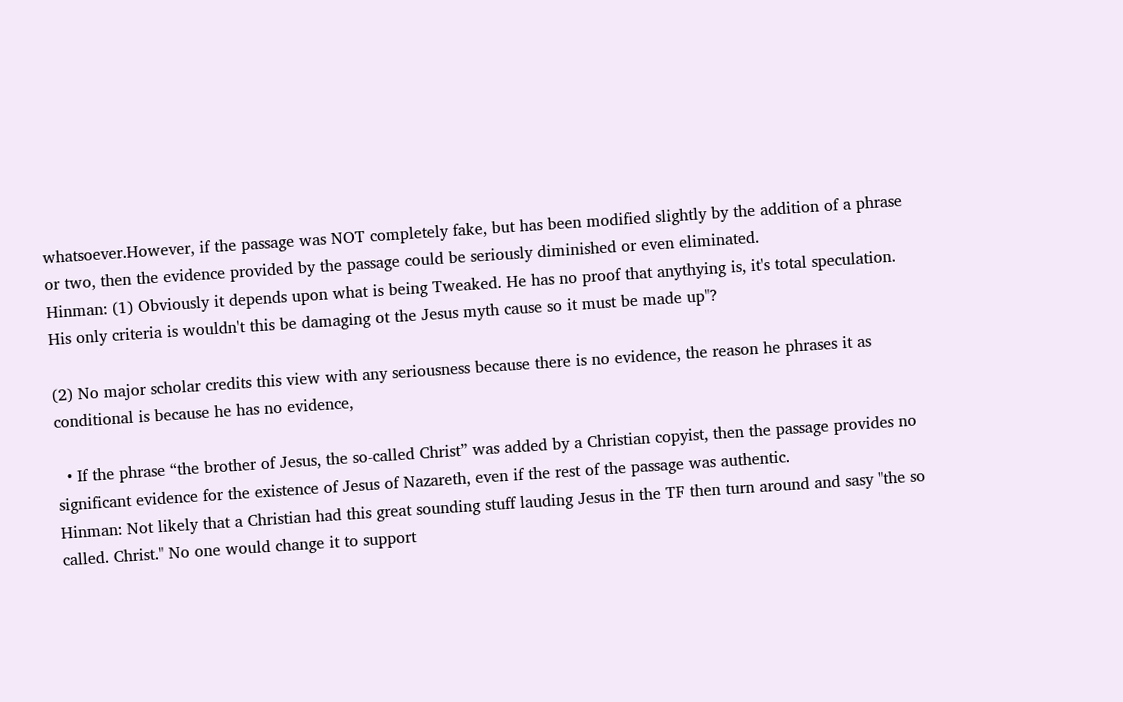whatsoever.However, if the passage was NOT completely fake, but has been modified slightly by the addition of a phrase or two, then the evidence provided by the passage could be seriously diminished or even eliminated.
Hinman: (1) Obviously it depends upon what is being Tweaked. He has no proof that anythying is, it's total speculation. His only criteria is wouldn't this be damaging ot the Jesus myth cause so it must be made up"?

(2) No major scholar credits this view with any seriousness because there is no evidence, the reason he phrases it as conditional is because he has no evidence,

  • If the phrase “the brother of Jesus, the so-called Christ” was added by a Christian copyist, then the passage provides no significant evidence for the existence of Jesus of Nazareth, even if the rest of the passage was authentic.
Hinman: Not likely that a Christian had this great sounding stuff lauding Jesus in the TF then turn around and sasy "the so called. Christ." No one would change it to support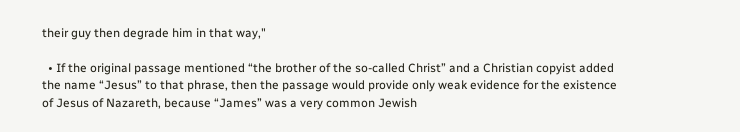their guy then degrade him in that way,"

  • If the original passage mentioned “the brother of the so-called Christ” and a Christian copyist added the name “Jesus” to that phrase, then the passage would provide only weak evidence for the existence of Jesus of Nazareth, because “James” was a very common Jewish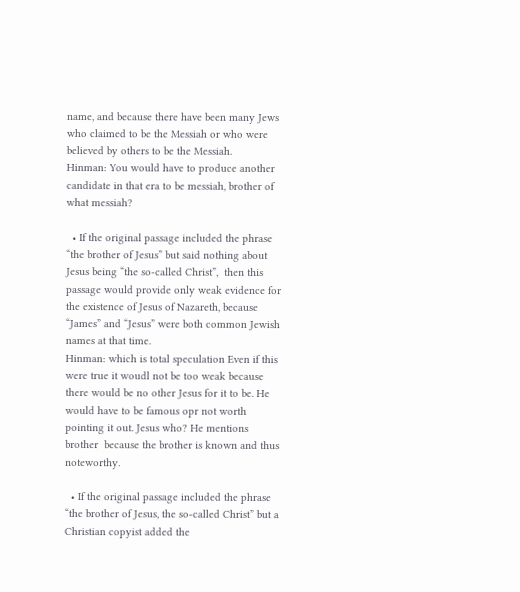name, and because there have been many Jews who claimed to be the Messiah or who were believed by others to be the Messiah.
Hinman: You would have to produce another candidate in that era to be messiah, brother of what messiah?

  • If the original passage included the phrase “the brother of Jesus” but said nothing about Jesus being “the so-called Christ”,  then this passage would provide only weak evidence for the existence of Jesus of Nazareth, because “James” and “Jesus” were both common Jewish names at that time.
Hinman: which is total speculation Even if this were true it woudl not be too weak because there would be no other Jesus for it to be. He would have to be famous opr not worth pointing it out. Jesus who? He mentions brother  because the brother is known and thus noteworthy.

  • If the original passage included the phrase “the brother of Jesus, the so-called Christ” but a Christian copyist added the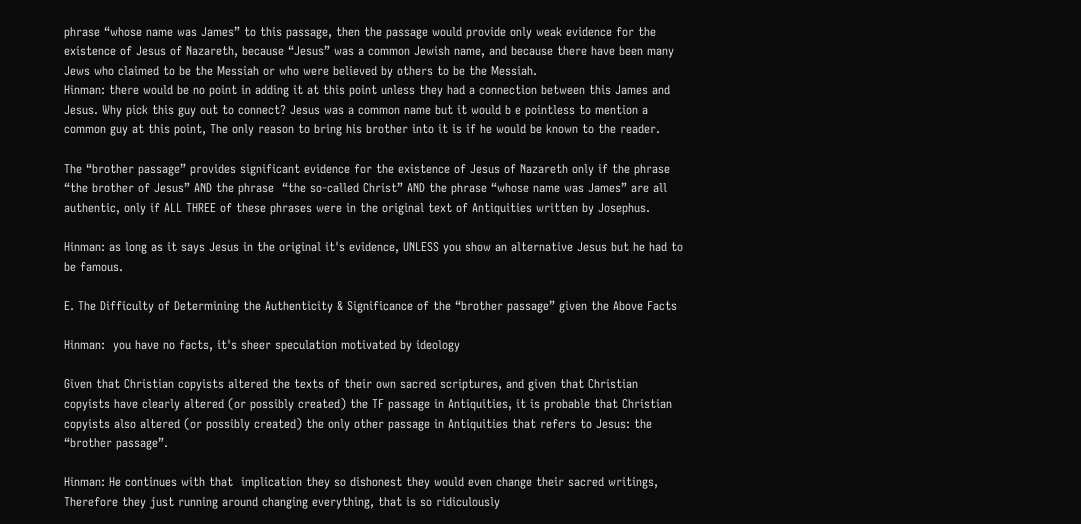phrase “whose name was James” to this passage, then the passage would provide only weak evidence for the existence of Jesus of Nazareth, because “Jesus” was a common Jewish name, and because there have been many Jews who claimed to be the Messiah or who were believed by others to be the Messiah.
Hinman: there would be no point in adding it at this point unless they had a connection between this James and Jesus. Why pick this guy out to connect? Jesus was a common name but it would b e pointless to mention a common guy at this point, The only reason to bring his brother into it is if he would be known to the reader.

The “brother passage” provides significant evidence for the existence of Jesus of Nazareth only if the phrase “the brother of Jesus” AND the phrase  “the so-called Christ” AND the phrase “whose name was James” are all authentic, only if ALL THREE of these phrases were in the original text of Antiquities written by Josephus.

Hinman: as long as it says Jesus in the original it's evidence, UNLESS you show an alternative Jesus but he had to be famous.

E. The Difficulty of Determining the Authenticity & Significance of the “brother passage” given the Above Facts

Hinman:  you have no facts, it's sheer speculation motivated by ideology

Given that Christian copyists altered the texts of their own sacred scriptures, and given that Christian copyists have clearly altered (or possibly created) the TF passage in Antiquities, it is probable that Christian copyists also altered (or possibly created) the only other passage in Antiquities that refers to Jesus: the “brother passage”.

Hinman: He continues with that  implication they so dishonest they would even change their sacred writings, Therefore they just running around changing everything, that is so ridiculously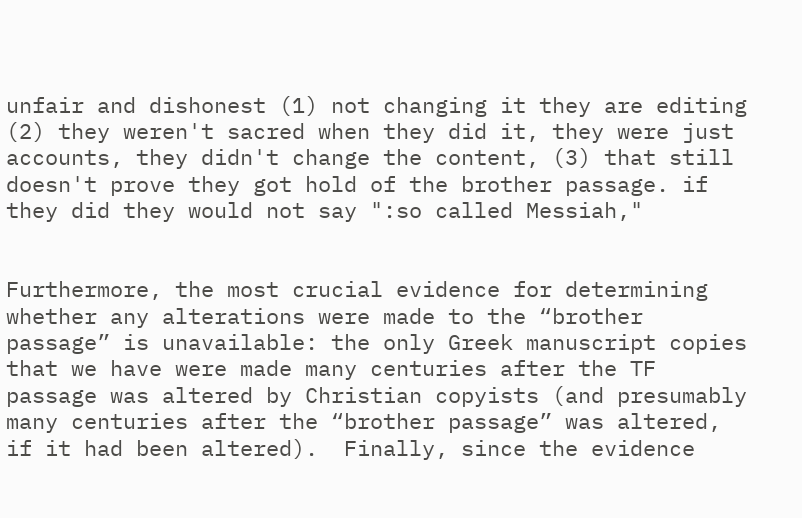unfair and dishonest (1) not changing it they are editing (2) they weren't sacred when they did it, they were just accounts, they didn't change the content, (3) that still doesn't prove they got hold of the brother passage. if they did they would not say ":so called Messiah,"


Furthermore, the most crucial evidence for determining whether any alterations were made to the “brother passage” is unavailable: the only Greek manuscript copies that we have were made many centuries after the TF passage was altered by Christian copyists (and presumably many centuries after the “brother passage” was altered, if it had been altered).  Finally, since the evidence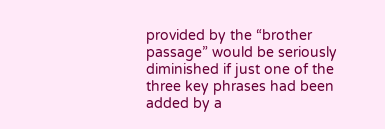provided by the “brother passage” would be seriously diminished if just one of the three key phrases had been added by a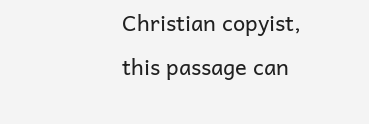Christian copyist, this passage can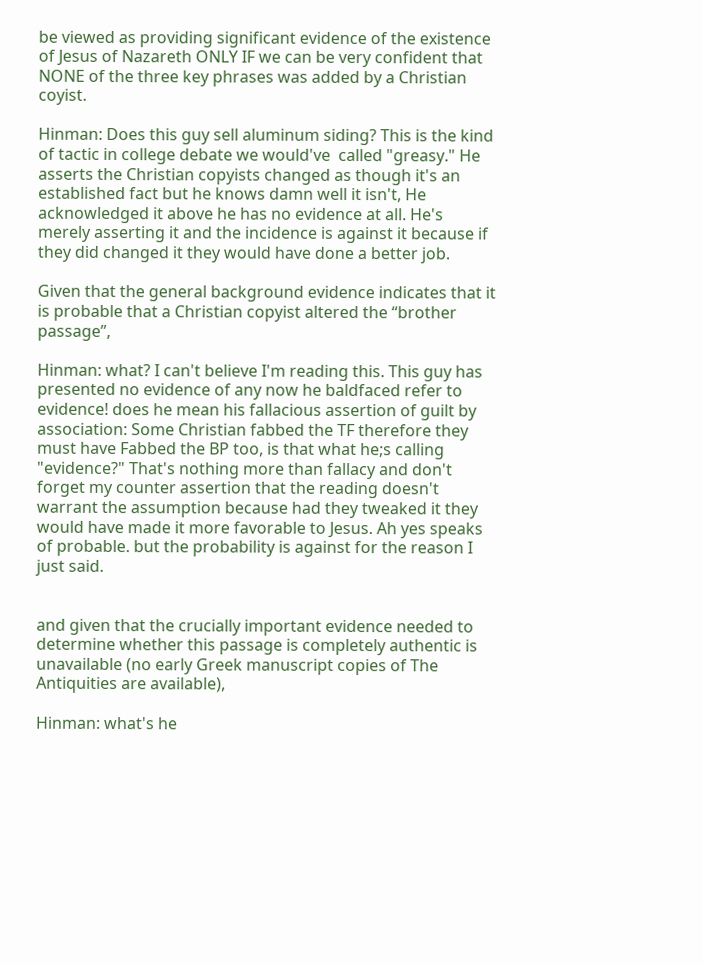be viewed as providing significant evidence of the existence of Jesus of Nazareth ONLY IF we can be very confident that NONE of the three key phrases was added by a Christian coyist.

Hinman: Does this guy sell aluminum siding? This is the kind of tactic in college debate we would've  called "greasy." He asserts the Christian copyists changed as though it's an established fact but he knows damn well it isn't, He acknowledged it above he has no evidence at all. He's merely asserting it and the incidence is against it because if they did changed it they would have done a better job.

Given that the general background evidence indicates that it is probable that a Christian copyist altered the “brother passage”,

Hinman: what? I can't believe I'm reading this. This guy has presented no evidence of any now he baldfaced refer to evidence! does he mean his fallacious assertion of guilt by association: Some Christian fabbed the TF therefore they must have Fabbed the BP too, is that what he;s calling "evidence?" That's nothing more than fallacy and don't forget my counter assertion that the reading doesn't warrant the assumption because had they tweaked it they would have made it more favorable to Jesus. Ah yes speaks of probable. but the probability is against for the reason I just said.


and given that the crucially important evidence needed to determine whether this passage is completely authentic is unavailable (no early Greek manuscript copies of The Antiquities are available),

Hinman: what's he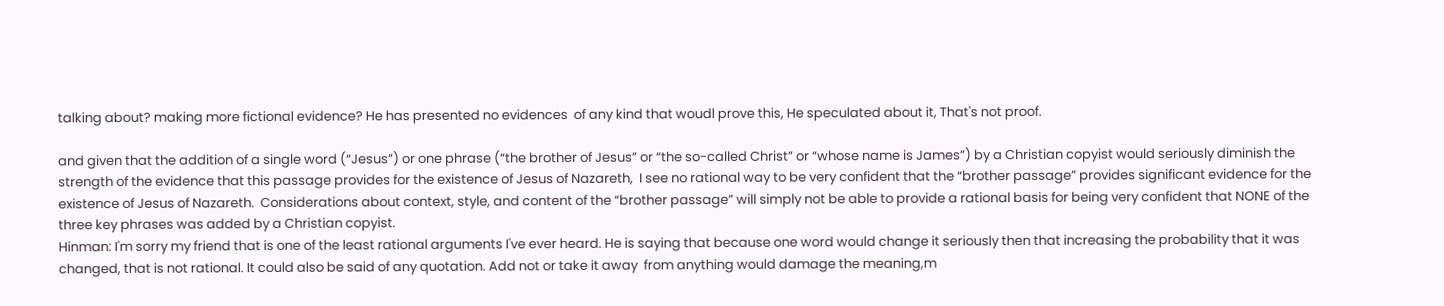talking about? making more fictional evidence? He has presented no evidences  of any kind that woudl prove this, He speculated about it, That's not proof.

and given that the addition of a single word (“Jesus”) or one phrase (“the brother of Jesus” or “the so-called Christ” or “whose name is James”) by a Christian copyist would seriously diminish the strength of the evidence that this passage provides for the existence of Jesus of Nazareth,  I see no rational way to be very confident that the “brother passage” provides significant evidence for the existence of Jesus of Nazareth.  Considerations about context, style, and content of the “brother passage” will simply not be able to provide a rational basis for being very confident that NONE of the three key phrases was added by a Christian copyist.
Hinman: I'm sorry my friend that is one of the least rational arguments I've ever heard. He is saying that because one word would change it seriously then that increasing the probability that it was changed, that is not rational. It could also be said of any quotation. Add not or take it away  from anything would damage the meaning,m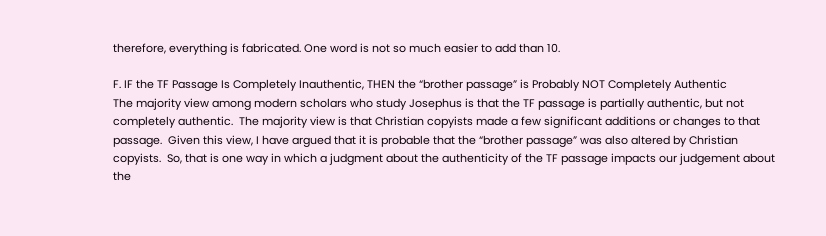therefore, everything is fabricated. One word is not so much easier to add than 10.

F. IF the TF Passage Is Completely Inauthentic, THEN the “brother passage” is Probably NOT Completely Authentic
The majority view among modern scholars who study Josephus is that the TF passage is partially authentic, but not completely authentic.  The majority view is that Christian copyists made a few significant additions or changes to that passage.  Given this view, I have argued that it is probable that the “brother passage” was also altered by Christian copyists.  So, that is one way in which a judgment about the authenticity of the TF passage impacts our judgement about the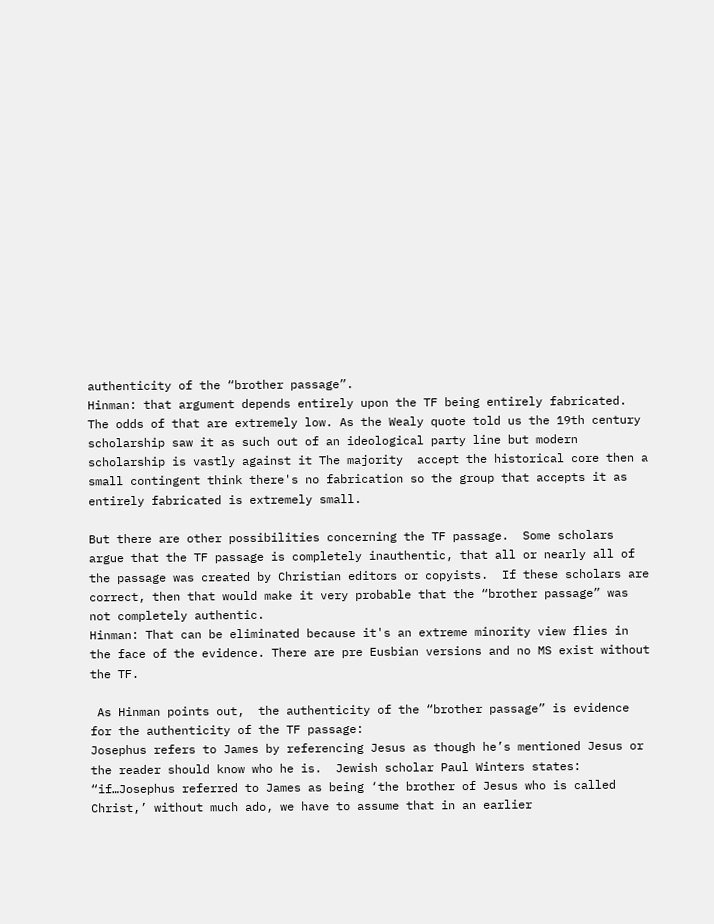authenticity of the “brother passage”.
Hinman: that argument depends entirely upon the TF being entirely fabricated. The odds of that are extremely low. As the Wealy quote told us the 19th century scholarship saw it as such out of an ideological party line but modern scholarship is vastly against it The majority  accept the historical core then a small contingent think there's no fabrication so the group that accepts it as entirely fabricated is extremely small.

But there are other possibilities concerning the TF passage.  Some scholars argue that the TF passage is completely inauthentic, that all or nearly all of the passage was created by Christian editors or copyists.  If these scholars are correct, then that would make it very probable that the “brother passage” was not completely authentic.
Hinman: That can be eliminated because it's an extreme minority view flies in the face of the evidence. There are pre Eusbian versions and no MS exist without the TF.

 As Hinman points out,  the authenticity of the “brother passage” is evidence for the authenticity of the TF passage:
Josephus refers to James by referencing Jesus as though he’s mentioned Jesus or the reader should know who he is.  Jewish scholar Paul Winters states: “if…Josephus referred to James as being ‘the brother of Jesus who is called Christ,’ without much ado, we have to assume that in an earlier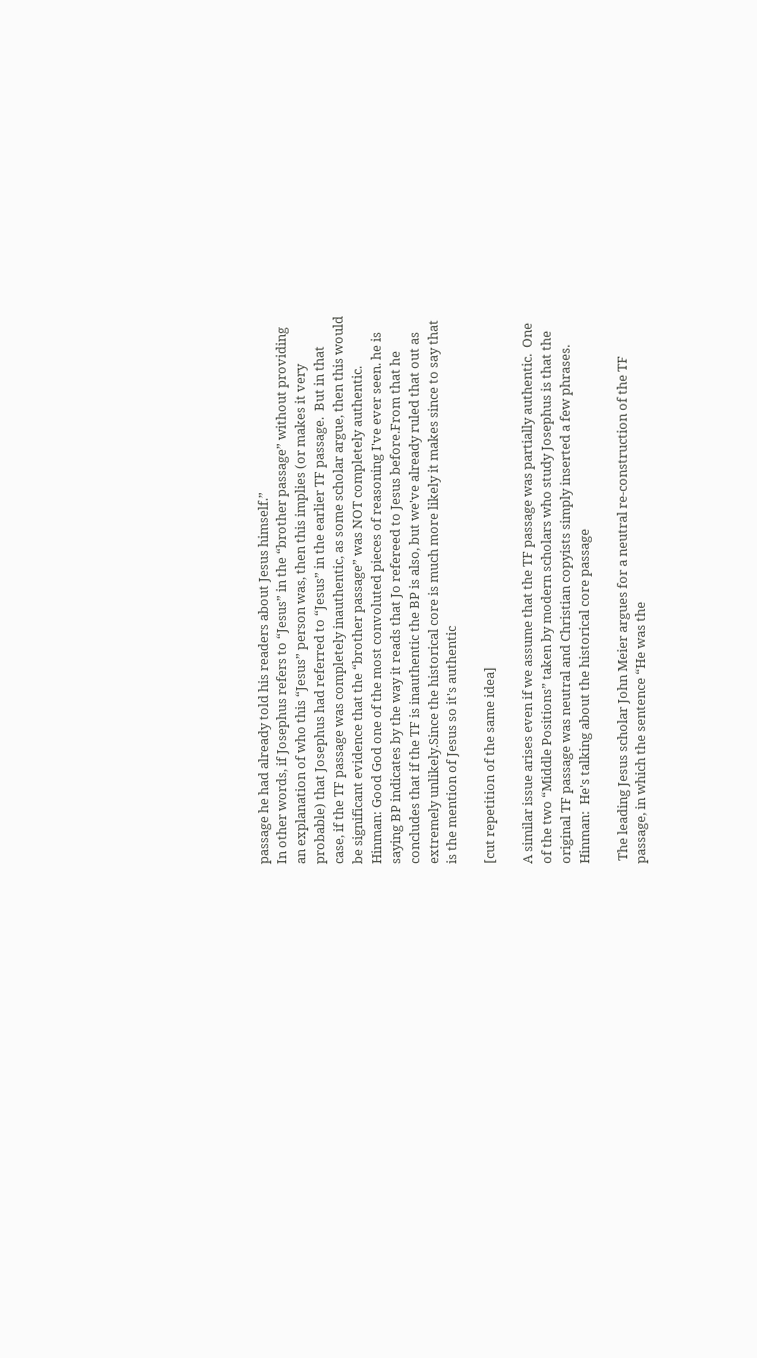passage he had already told his readers about Jesus himself.”
In other words, if Josephus refers to “Jesus” in the “brother passage” without providing an explanation of who this “Jesus” person was, then this implies (or makes it very probable) that Josephus had referred to “Jesus” in the earlier TF passage.  But in that case, if the TF passage was completely inauthentic, as some scholar argue, then this would be significant evidence that the “brother passage” was NOT completely authentic.
Hinman: Good God one of the most convoluted pieces of reasoning I've ever seen. he is saying BP indicates by the way it reads that Jo refereed to Jesus before.From that he concludes that if the TF is inauthentic the BP is also, but we've already ruled that out as extremely unlikely.Since the historical core is much more likely it makes since to say that is the mention of Jesus so it's authentic

[cut repetition of the same idea]

A similar issue arises even if we assume that the TF passage was partially authentic.  One of the two “Middle Positions” taken by modern scholars who study Josephus is that the original TF passage was neutral and Christian copyists simply inserted a few phrases.
Hinman:  He's talking about the historical core passage

 The leading Jesus scholar John Meier argues for a neutral re-construction of the TF passage, in which the sentence “He was the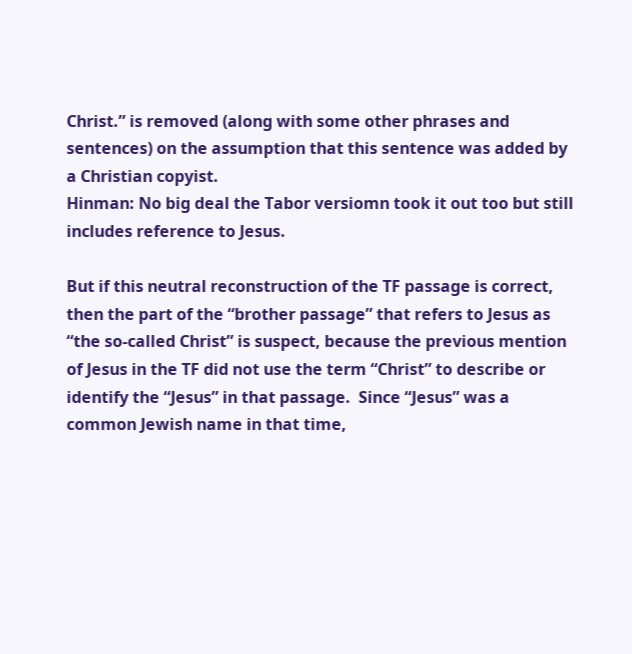Christ.” is removed (along with some other phrases and sentences) on the assumption that this sentence was added by a Christian copyist.
Hinman: No big deal the Tabor versiomn took it out too but still includes reference to Jesus.

But if this neutral reconstruction of the TF passage is correct, then the part of the “brother passage” that refers to Jesus as “the so-called Christ” is suspect, because the previous mention of Jesus in the TF did not use the term “Christ” to describe or identify the “Jesus” in that passage.  Since “Jesus” was a common Jewish name in that time,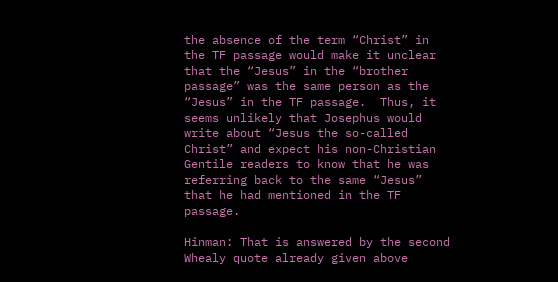the absence of the term “Christ” in the TF passage would make it unclear that the “Jesus” in the “brother passage” was the same person as the “Jesus” in the TF passage.  Thus, it seems unlikely that Josephus would write about “Jesus the so-called Christ” and expect his non-Christian Gentile readers to know that he was referring back to the same “Jesus” that he had mentioned in the TF passage.

Hinman: That is answered by the second Whealy quote already given above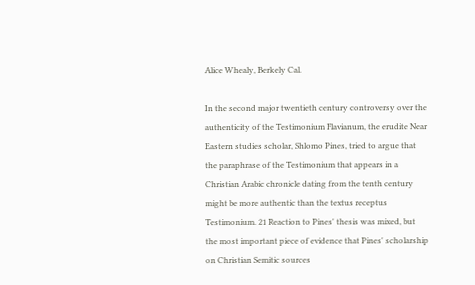Alice Whealy, Berkely Cal.

In the second major twentieth century controversy over the authenticity of the Testimonium Flavianum, the erudite Near Eastern studies scholar, Shlomo Pines, tried to argue that the paraphrase of the Testimonium that appears in a Christian Arabic chronicle dating from the tenth century might be more authentic than the textus receptus Testimonium. 21 Reaction to Pines' thesis was mixed, but the most important piece of evidence that Pines' scholarship on Christian Semitic sources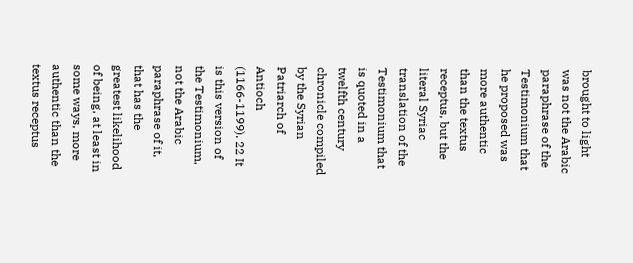brought to light was not the Arabic paraphrase of the Testimonium that he proposed was more authentic than the textus receptus, but the literal Syriac translation of the Testimonium that is quoted in a twelfth century chronicle compiled by the Syrian Patriarch of Antioch (1166-1199). 22 It is this version of the Testimonium, not the Arabic paraphrase of it, that has the greatest likelihood of being, at least in some ways, more authentic than the textus receptus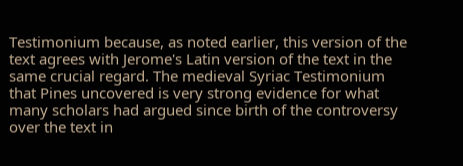Testimonium because, as noted earlier, this version of the text agrees with Jerome's Latin version of the text in the same crucial regard. The medieval Syriac Testimonium that Pines uncovered is very strong evidence for what many scholars had argued since birth of the controversy over the text in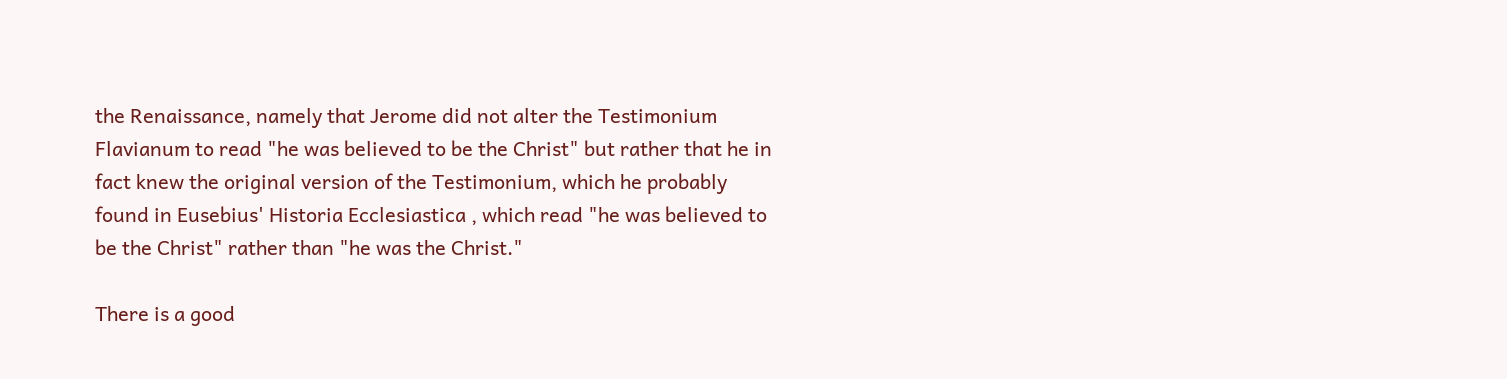the Renaissance, namely that Jerome did not alter the Testimonium Flavianum to read "he was believed to be the Christ" but rather that he in fact knew the original version of the Testimonium, which he probably found in Eusebius' Historia Ecclesiastica , which read "he was believed to be the Christ" rather than "he was the Christ."

There is a good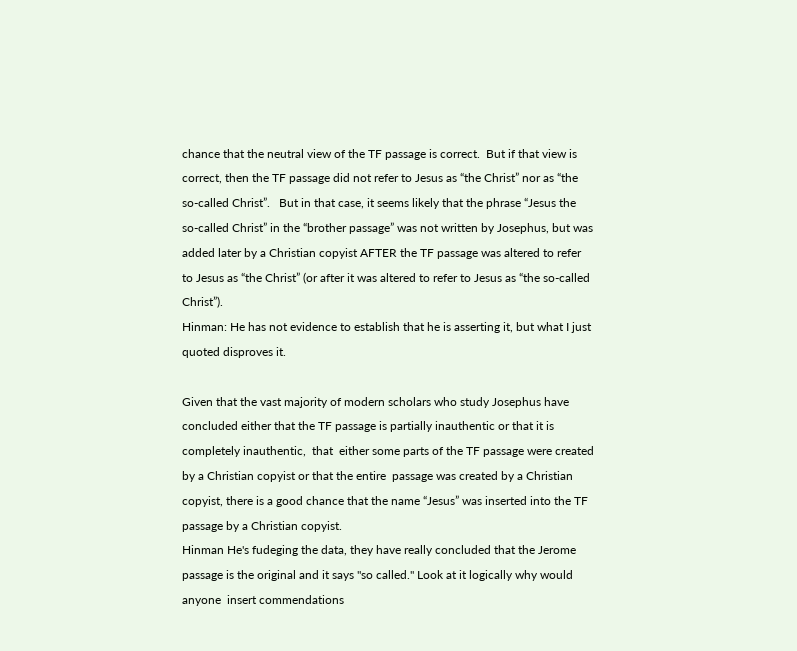chance that the neutral view of the TF passage is correct.  But if that view is correct, then the TF passage did not refer to Jesus as “the Christ” nor as “the so-called Christ”.   But in that case, it seems likely that the phrase “Jesus the so-called Christ” in the “brother passage” was not written by Josephus, but was added later by a Christian copyist AFTER the TF passage was altered to refer to Jesus as “the Christ” (or after it was altered to refer to Jesus as “the so-called Christ”).
Hinman: He has not evidence to establish that he is asserting it, but what I just quoted disproves it.

Given that the vast majority of modern scholars who study Josephus have concluded either that the TF passage is partially inauthentic or that it is completely inauthentic,  that  either some parts of the TF passage were created by a Christian copyist or that the entire  passage was created by a Christian copyist, there is a good chance that the name “Jesus” was inserted into the TF passage by a Christian copyist.
Hinman He's fudeging the data, they have really concluded that the Jerome passage is the original and it says "so called." Look at it logically why would anyone  insert commendations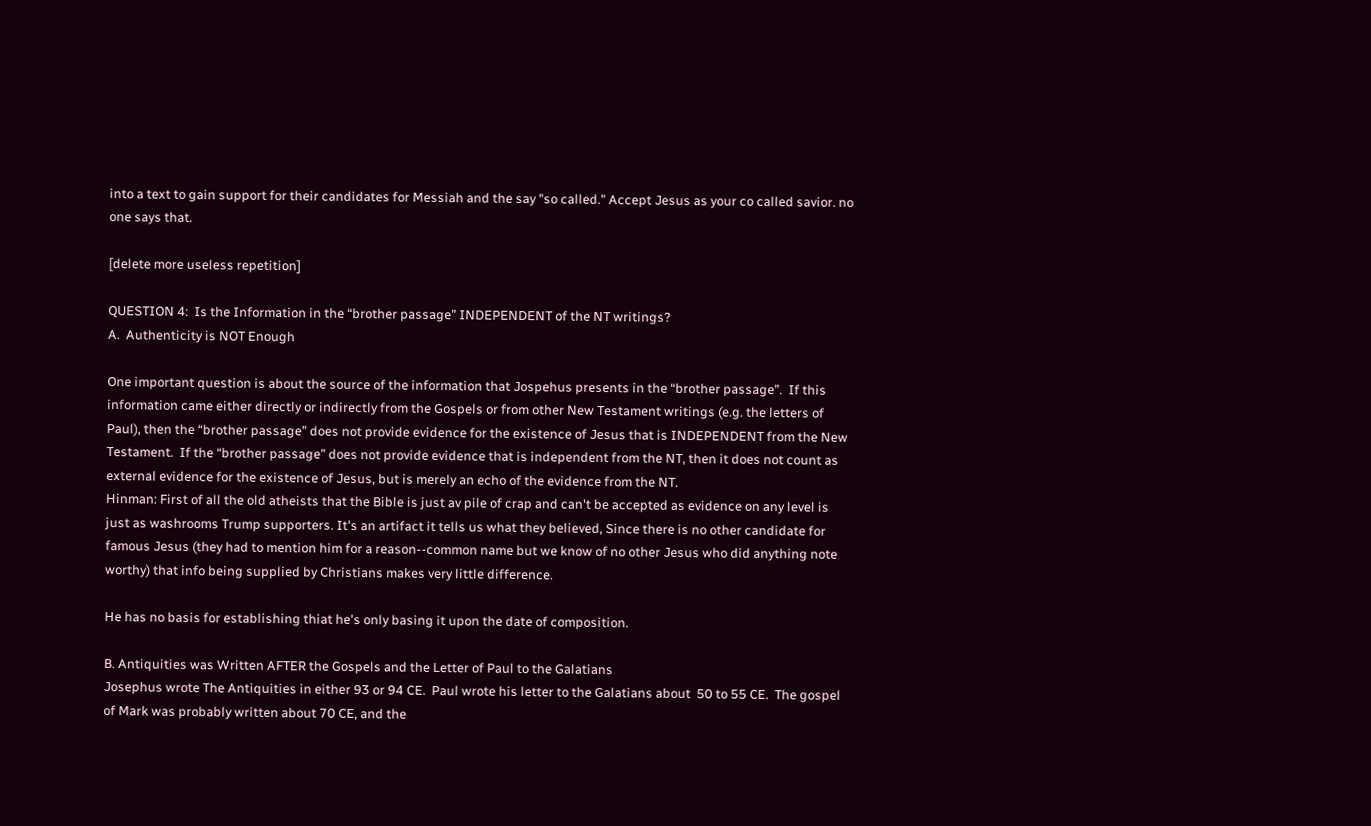into a text to gain support for their candidates for Messiah and the say "so called." Accept Jesus as your co called savior. no one says that.

[delete more useless repetition]

QUESTION 4:  Is the Information in the “brother passage” INDEPENDENT of the NT writings?
A.  Authenticity is NOT Enough

One important question is about the source of the information that Jospehus presents in the “brother passage”.  If this information came either directly or indirectly from the Gospels or from other New Testament writings (e.g. the letters of Paul), then the “brother passage” does not provide evidence for the existence of Jesus that is INDEPENDENT from the New Testament.  If the “brother passage” does not provide evidence that is independent from the NT, then it does not count as external evidence for the existence of Jesus, but is merely an echo of the evidence from the NT.
Hinman: First of all the old atheists that the Bible is just av pile of crap and can't be accepted as evidence on any level is just as washrooms Trump supporters. It's an artifact it tells us what they believed, Since there is no other candidate for famous Jesus (they had to mention him for a reason--common name but we know of no other Jesus who did anything note worthy) that info being supplied by Christians makes very little difference.

He has no basis for establishing thiat he's only basing it upon the date of composition.

B. Antiquities was Written AFTER the Gospels and the Letter of Paul to the Galatians
Josephus wrote The Antiquities in either 93 or 94 CE.  Paul wrote his letter to the Galatians about  50 to 55 CE.  The gospel of Mark was probably written about 70 CE, and the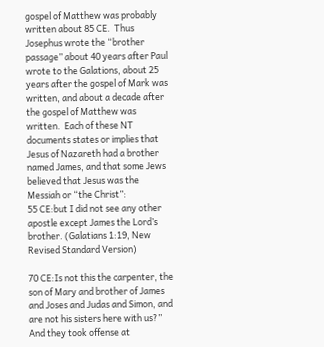gospel of Matthew was probably written about 85 CE.  Thus Josephus wrote the “brother passage” about 40 years after Paul wrote to the Galations, about 25 years after the gospel of Mark was written, and about a decade after the gospel of Matthew was written.  Each of these NT documents states or implies that Jesus of Nazareth had a brother named James, and that some Jews believed that Jesus was the Messiah or “the Christ”:
55 CE:but I did not see any other apostle except James the Lord’s brother. (Galatians 1:19, New Revised Standard Version)

70 CE:Is not this the carpenter, the son of Mary and brother of James and Joses and Judas and Simon, and are not his sisters here with us?” And they took offense at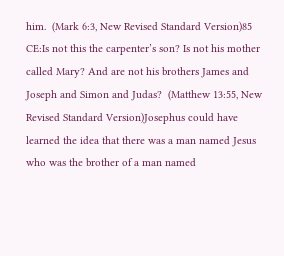him.  (Mark 6:3, New Revised Standard Version)85 CE:Is not this the carpenter’s son? Is not his mother called Mary? And are not his brothers James and Joseph and Simon and Judas?  (Matthew 13:55, New Revised Standard Version)Josephus could have learned the idea that there was a man named Jesus who was the brother of a man named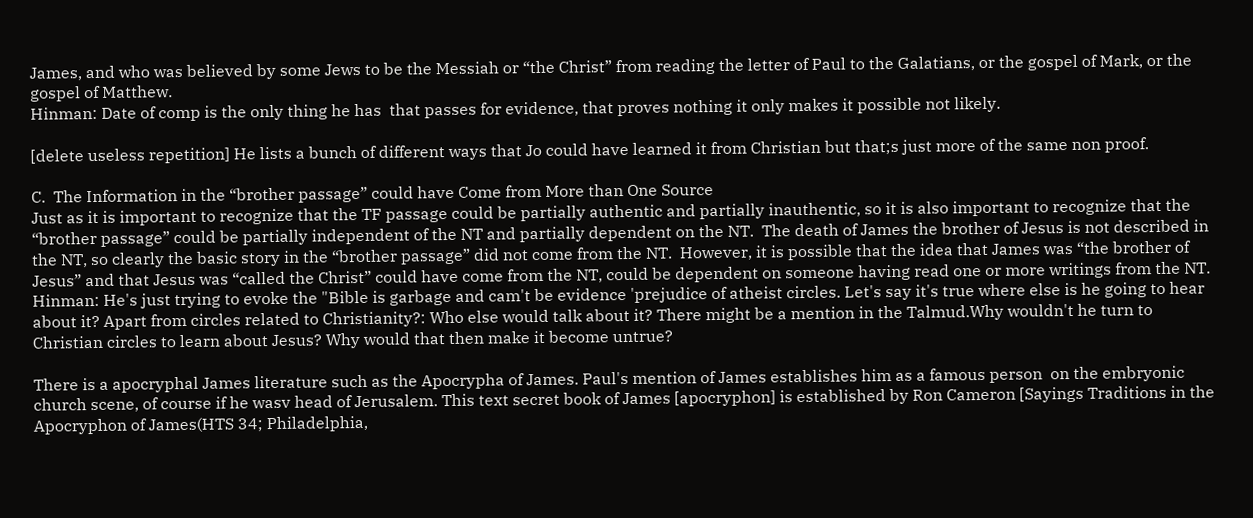James, and who was believed by some Jews to be the Messiah or “the Christ” from reading the letter of Paul to the Galatians, or the gospel of Mark, or the gospel of Matthew.
Hinman: Date of comp is the only thing he has  that passes for evidence, that proves nothing it only makes it possible not likely.

[delete useless repetition] He lists a bunch of different ways that Jo could have learned it from Christian but that;s just more of the same non proof.

C.  The Information in the “brother passage” could have Come from More than One Source
Just as it is important to recognize that the TF passage could be partially authentic and partially inauthentic, so it is also important to recognize that the “brother passage” could be partially independent of the NT and partially dependent on the NT.  The death of James the brother of Jesus is not described in the NT, so clearly the basic story in the “brother passage” did not come from the NT.  However, it is possible that the idea that James was “the brother of Jesus” and that Jesus was “called the Christ” could have come from the NT, could be dependent on someone having read one or more writings from the NT.
Hinman: He's just trying to evoke the "Bible is garbage and cam't be evidence 'prejudice of atheist circles. Let's say it's true where else is he going to hear about it? Apart from circles related to Christianity?: Who else would talk about it? There might be a mention in the Talmud.Why wouldn't he turn to Christian circles to learn about Jesus? Why would that then make it become untrue?

There is a apocryphal James literature such as the Apocrypha of James. Paul's mention of James establishes him as a famous person  on the embryonic church scene, of course if he wasv head of Jerusalem. This text secret book of James [apocryphon] is established by Ron Cameron [Sayings Traditions in the Apocryphon of James(HTS 34; Philadelphia,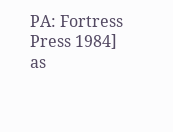PA: Fortress Press 1984] as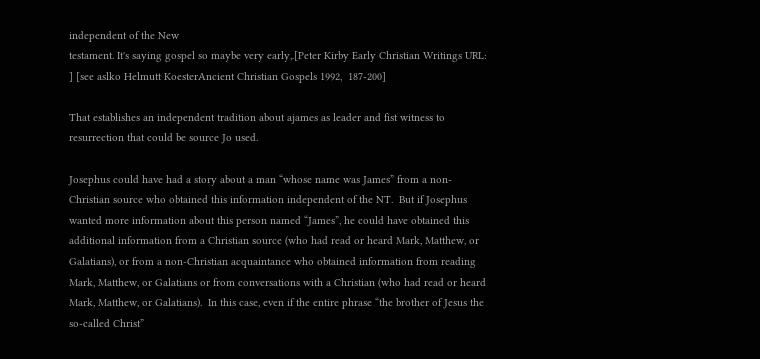independent of the New
testament. It's saying gospel so maybe very early,.[Peter Kirby Early Christian Writings URL: ] [see aslko Helmutt KoesterAncient Christian Gospels 1992,  187-200]

That establishes an independent tradition about ajames as leader and fist witness to resurrection that could be source Jo used.

Josephus could have had a story about a man “whose name was James” from a non-Christian source who obtained this information independent of the NT.  But if Josephus wanted more information about this person named “James”, he could have obtained this additional information from a Christian source (who had read or heard Mark, Matthew, or Galatians), or from a non-Christian acquaintance who obtained information from reading Mark, Matthew, or Galatians or from conversations with a Christian (who had read or heard Mark, Matthew, or Galatians).  In this case, even if the entire phrase “the brother of Jesus the so-called Christ”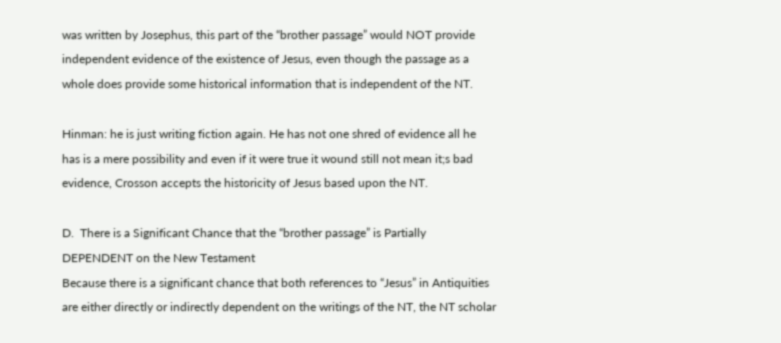was written by Josephus, this part of the “brother passage” would NOT provide independent evidence of the existence of Jesus, even though the passage as a whole does provide some historical information that is independent of the NT.

Hinman: he is just writing fiction again. He has not one shred of evidence all he has is a mere possibility and even if it were true it wound still not mean it;s bad evidence, Crosson accepts the historicity of Jesus based upon the NT.

D.  There is a Significant Chance that the “brother passage” is Partially DEPENDENT on the New Testament
Because there is a significant chance that both references to “Jesus” in Antiquities are either directly or indirectly dependent on the writings of the NT, the NT scholar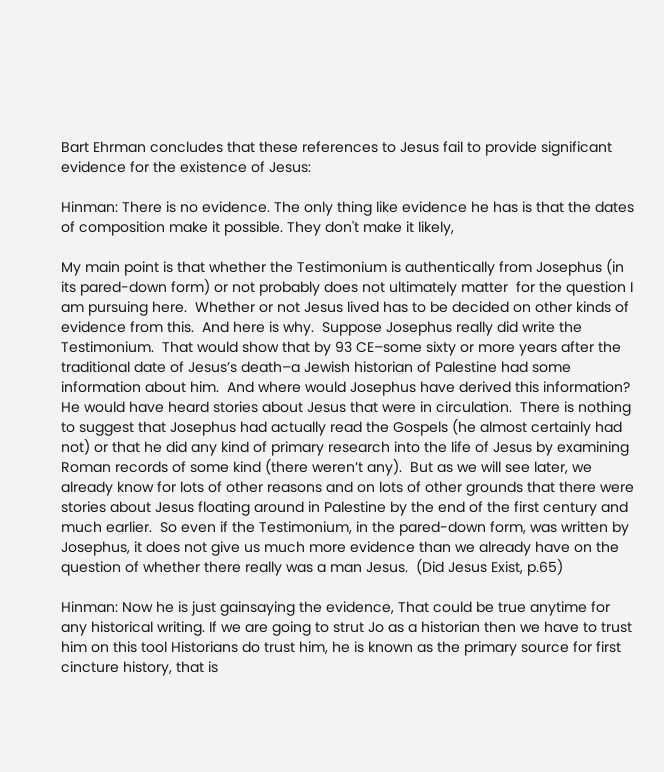Bart Ehrman concludes that these references to Jesus fail to provide significant evidence for the existence of Jesus:

Hinman: There is no evidence. The only thing like evidence he has is that the dates of composition make it possible. They don't make it likely,

My main point is that whether the Testimonium is authentically from Josephus (in its pared-down form) or not probably does not ultimately matter  for the question I am pursuing here.  Whether or not Jesus lived has to be decided on other kinds of evidence from this.  And here is why.  Suppose Josephus really did write the Testimonium.  That would show that by 93 CE–some sixty or more years after the traditional date of Jesus’s death–a Jewish historian of Palestine had some information about him.  And where would Josephus have derived this information?  He would have heard stories about Jesus that were in circulation.  There is nothing to suggest that Josephus had actually read the Gospels (he almost certainly had not) or that he did any kind of primary research into the life of Jesus by examining Roman records of some kind (there weren’t any).  But as we will see later, we already know for lots of other reasons and on lots of other grounds that there were stories about Jesus floating around in Palestine by the end of the first century and much earlier.  So even if the Testimonium, in the pared-down form, was written by Josephus, it does not give us much more evidence than we already have on the question of whether there really was a man Jesus.  (Did Jesus Exist, p.65)

Hinman: Now he is just gainsaying the evidence, That could be true anytime for any historical writing. If we are going to strut Jo as a historian then we have to trust him on this tool Historians do trust him, he is known as the primary source for first cincture history, that is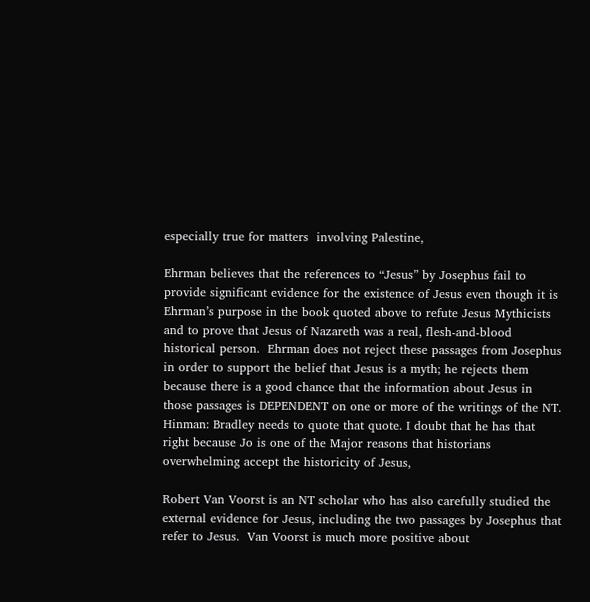especially true for matters  involving Palestine,

Ehrman believes that the references to “Jesus” by Josephus fail to provide significant evidence for the existence of Jesus even though it is Ehrman’s purpose in the book quoted above to refute Jesus Mythicists and to prove that Jesus of Nazareth was a real, flesh-and-blood historical person.  Ehrman does not reject these passages from Josephus in order to support the belief that Jesus is a myth; he rejects them because there is a good chance that the information about Jesus in those passages is DEPENDENT on one or more of the writings of the NT.
Hinman: Bradley needs to quote that quote. I doubt that he has that right because Jo is one of the Major reasons that historians overwhelming accept the historicity of Jesus,

Robert Van Voorst is an NT scholar who has also carefully studied the external evidence for Jesus, including the two passages by Josephus that refer to Jesus.  Van Voorst is much more positive about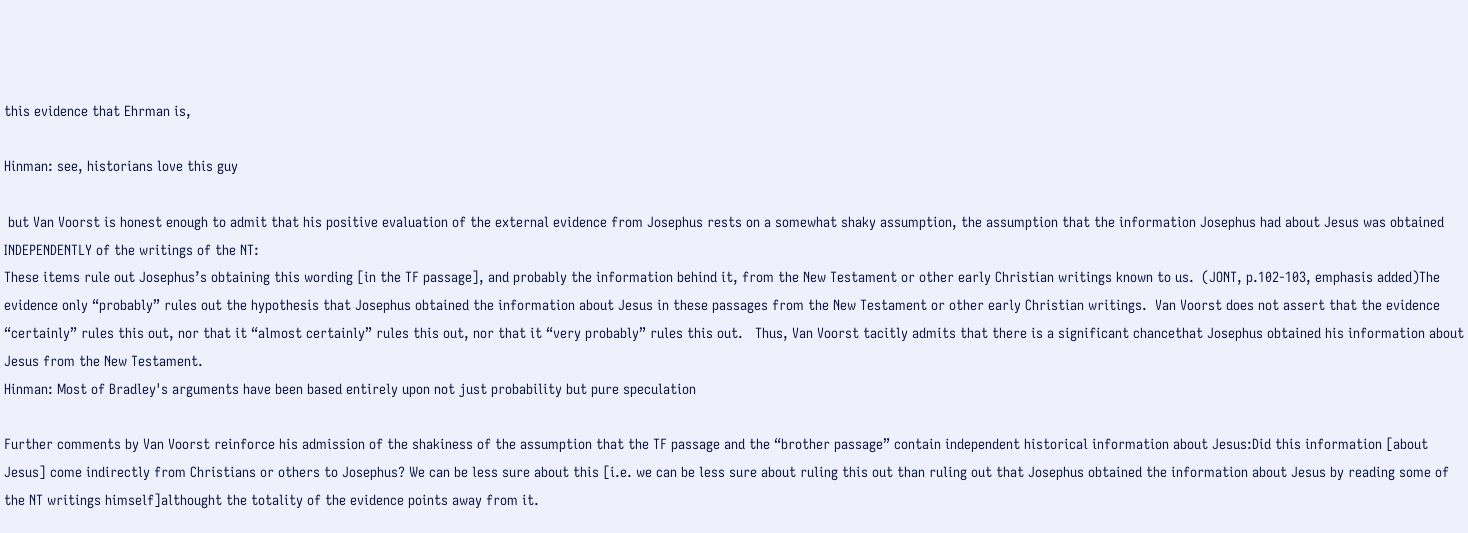this evidence that Ehrman is,

Hinman: see, historians love this guy

 but Van Voorst is honest enough to admit that his positive evaluation of the external evidence from Josephus rests on a somewhat shaky assumption, the assumption that the information Josephus had about Jesus was obtained INDEPENDENTLY of the writings of the NT:
These items rule out Josephus’s obtaining this wording [in the TF passage], and probably the information behind it, from the New Testament or other early Christian writings known to us.  (JONT, p.102-103, emphasis added)The evidence only “probably” rules out the hypothesis that Josephus obtained the information about Jesus in these passages from the New Testament or other early Christian writings.  Van Voorst does not assert that the evidence “certainly” rules this out, nor that it “almost certainly” rules this out, nor that it “very probably” rules this out.   Thus, Van Voorst tacitly admits that there is a significant chancethat Josephus obtained his information about Jesus from the New Testament.
Hinman: Most of Bradley's arguments have been based entirely upon not just probability but pure speculation

Further comments by Van Voorst reinforce his admission of the shakiness of the assumption that the TF passage and the “brother passage” contain independent historical information about Jesus:Did this information [about Jesus] come indirectly from Christians or others to Josephus? We can be less sure about this [i.e. we can be less sure about ruling this out than ruling out that Josephus obtained the information about Jesus by reading some of the NT writings himself]althought the totality of the evidence points away from it.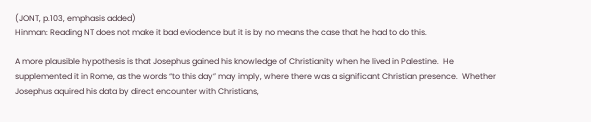(JONT, p.103, emphasis added)
Hinman: Reading NT does not make it bad eviodence but it is by no means the case that he had to do this.

A more plausible hypothesis is that Josephus gained his knowledge of Christianity when he lived in Palestine.  He supplemented it in Rome, as the words “to this day” may imply, where there was a significant Christian presence.  Whether Josephus aquired his data by direct encounter with Christians,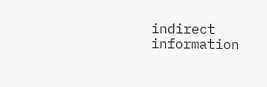indirect information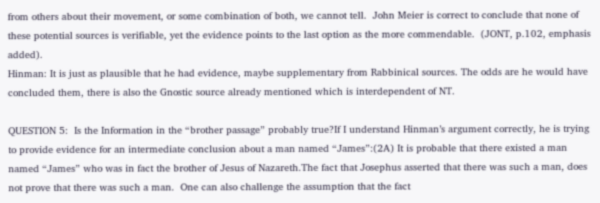from others about their movement, or some combination of both, we cannot tell.  John Meier is correct to conclude that none of these potential sources is verifiable, yet the evidence points to the last option as the more commendable.  (JONT, p.102, emphasis added).
Hinman: It is just as plausible that he had evidence, maybe supplementary from Rabbinical sources. The odds are he would have concluded them, there is also the Gnostic source already mentioned which is interdependent of NT.

QUESTION 5:  Is the Information in the “brother passage” probably true?If I understand Hinman’s argument correctly, he is trying to provide evidence for an intermediate conclusion about a man named “James”:(2A) It is probable that there existed a man named “James” who was in fact the brother of Jesus of Nazareth.The fact that Josephus asserted that there was such a man, does not prove that there was such a man.  One can also challenge the assumption that the fact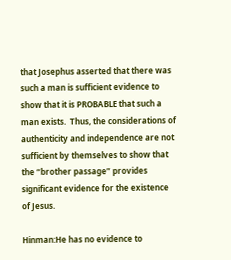that Josephus asserted that there was such a man is sufficient evidence to show that it is PROBABLE that such a man exists.  Thus, the considerations of authenticity and independence are not sufficient by themselves to show that the “brother passage” provides significant evidence for the existence of Jesus.

Hinman:He has no evidence to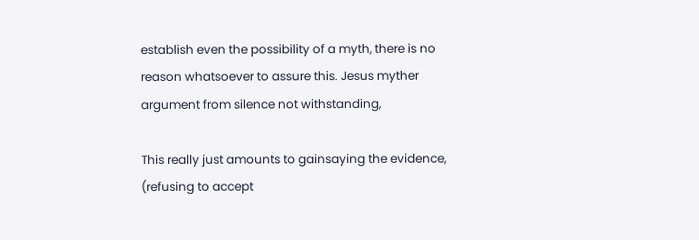establish even the possibility of a myth, there is no reason whatsoever to assure this. Jesus myther argument from silence not withstanding,

This really just amounts to gainsaying the evidence, (refusing to accept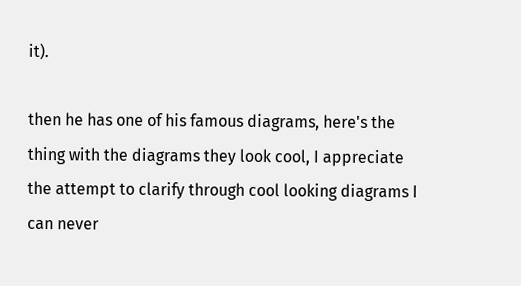it).

then he has one of his famous diagrams, here's the thing with the diagrams they look cool, I appreciate the attempt to clarify through cool looking diagrams I can never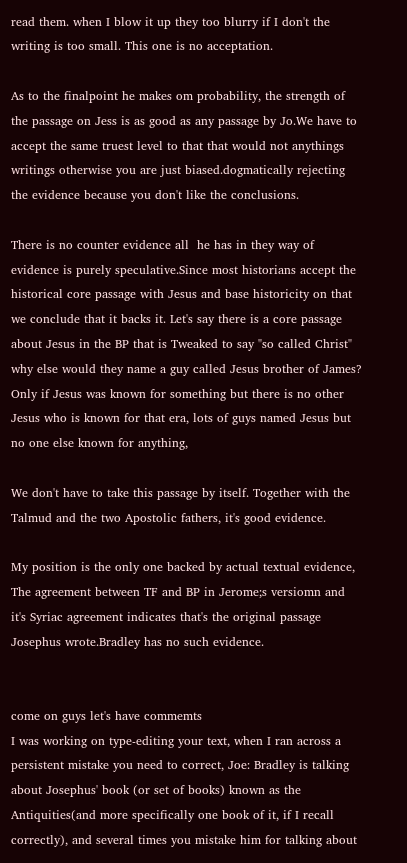read them. when I blow it up they too blurry if I don't the writing is too small. This one is no acceptation.

As to the finalpoint he makes om probability, the strength of the passage on Jess is as good as any passage by Jo.We have to accept the same truest level to that that would not anythings writings otherwise you are just biased.dogmatically rejecting the evidence because you don't like the conclusions.

There is no counter evidence all  he has in they way of evidence is purely speculative.Since most historians accept the historical core passage with Jesus and base historicity on that we conclude that it backs it. Let's say there is a core passage about Jesus in the BP that is Tweaked to say "so called Christ" why else would they name a guy called Jesus brother of James? Only if Jesus was known for something but there is no other Jesus who is known for that era, lots of guys named Jesus but no one else known for anything,

We don't have to take this passage by itself. Together with the Talmud and the two Apostolic fathers, it's good evidence.

My position is the only one backed by actual textual evidence, The agreement between TF and BP in Jerome;s versiomn and it's Syriac agreement indicates that's the original passage Josephus wrote.Bradley has no such evidence.


come on guys let's have commemts
I was working on type-editing your text, when I ran across a persistent mistake you need to correct, Joe: Bradley is talking about Josephus' book (or set of books) known as the Antiquities(and more specifically one book of it, if I recall correctly), and several times you mistake him for talking about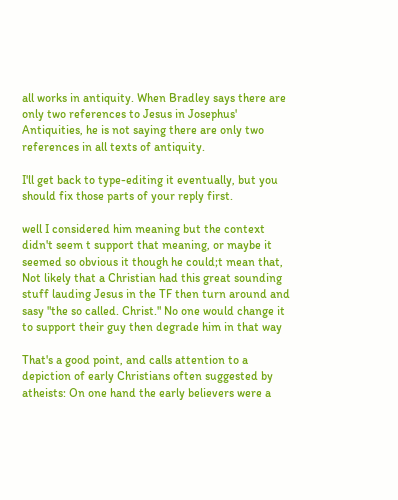all works in antiquity. When Bradley says there are only two references to Jesus in Josephus' Antiquities, he is not saying there are only two references in all texts of antiquity.

I'll get back to type-editing it eventually, but you should fix those parts of your reply first.

well I considered him meaning but the context didn't seem t support that meaning, or maybe it seemed so obvious it though he could;t mean that,
Not likely that a Christian had this great sounding stuff lauding Jesus in the TF then turn around and sasy "the so called. Christ." No one would change it to support their guy then degrade him in that way

That's a good point, and calls attention to a depiction of early Christians often suggested by atheists: On one hand the early believers were a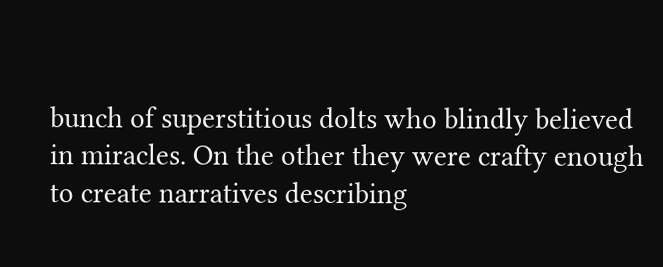bunch of superstitious dolts who blindly believed in miracles. On the other they were crafty enough to create narratives describing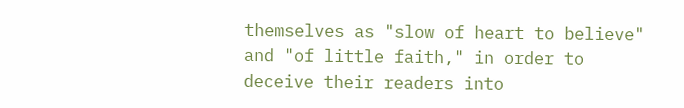themselves as "slow of heart to believe" and "of little faith," in order to deceive their readers into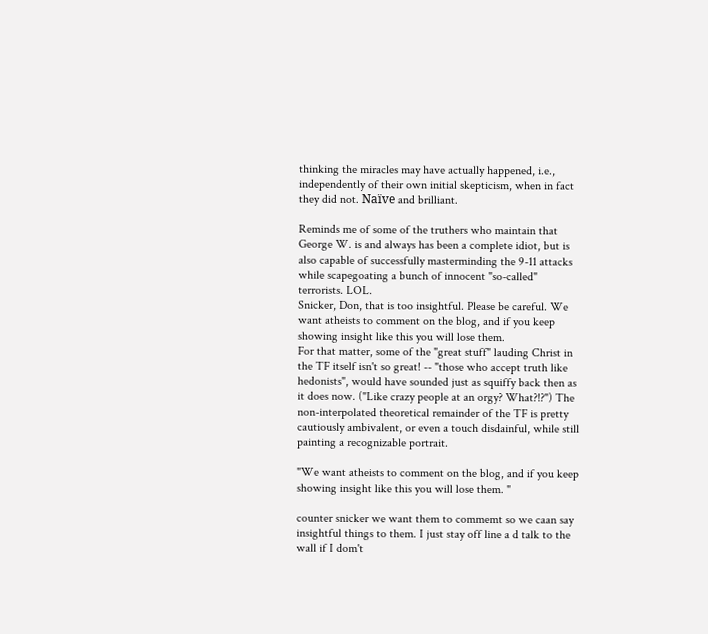thinking the miracles may have actually happened, i.e., independently of their own initial skepticism, when in fact they did not. Naïve and brilliant.

Reminds me of some of the truthers who maintain that George W. is and always has been a complete idiot, but is also capable of successfully masterminding the 9-11 attacks while scapegoating a bunch of innocent "so-called" terrorists. LOL.
Snicker, Don, that is too insightful. Please be careful. We want atheists to comment on the blog, and if you keep showing insight like this you will lose them.
For that matter, some of the "great stuff" lauding Christ in the TF itself isn't so great! -- "those who accept truth like hedonists", would have sounded just as squiffy back then as it does now. ("Like crazy people at an orgy? What?!?") The non-interpolated theoretical remainder of the TF is pretty cautiously ambivalent, or even a touch disdainful, while still painting a recognizable portrait.

"We want atheists to comment on the blog, and if you keep showing insight like this you will lose them. "

counter snicker we want them to commemt so we caan say insightful things to them. I just stay off line a d talk to the wall if I dom't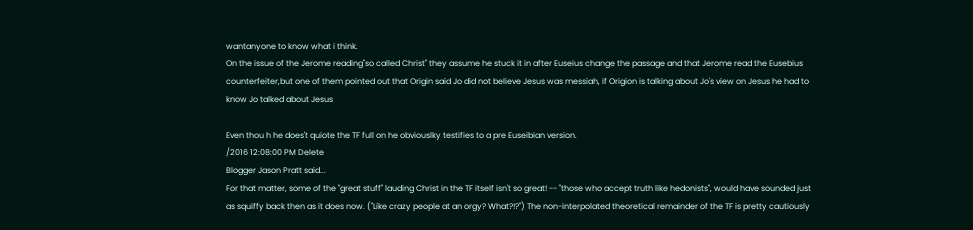wantanyone to know what i think.
On the issue of the Jerome reading"so called Christ" they assume he stuck it in after Euseius change the passage and that Jerome read the Eusebius counterfeiter,but one of them pointed out that Origin said Jo did not believe Jesus was messiah, if Origion is talking about Jo's view on Jesus he had to know Jo talked about Jesus

Even thou h he does't quiote the TF full on he obviouslky testifies to a pre Euseibian version.
/2016 12:08:00 PM Delete
Blogger Jason Pratt said...
For that matter, some of the "great stuff" lauding Christ in the TF itself isn't so great! -- "those who accept truth like hedonists", would have sounded just as squiffy back then as it does now. ("Like crazy people at an orgy? What?!?") The non-interpolated theoretical remainder of the TF is pretty cautiously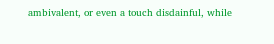ambivalent, or even a touch disdainful, while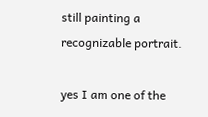still painting a recognizable portrait.

yes I am one of the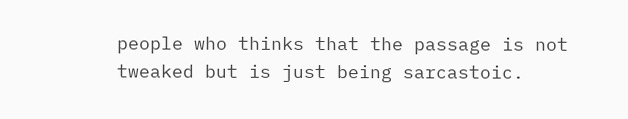people who thinks that the passage is not tweaked but is just being sarcastoic.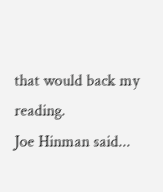that would back my reading.
Joe Hinman said...